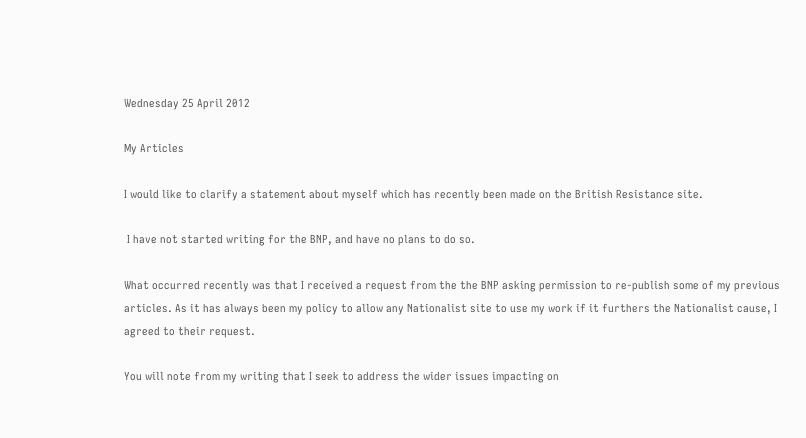Wednesday 25 April 2012

My Articles

I would like to clarify a statement about myself which has recently been made on the British Resistance site.

 I have not started writing for the BNP, and have no plans to do so.

What occurred recently was that I received a request from the the BNP asking permission to re-publish some of my previous articles. As it has always been my policy to allow any Nationalist site to use my work if it furthers the Nationalist cause, I agreed to their request.

You will note from my writing that I seek to address the wider issues impacting on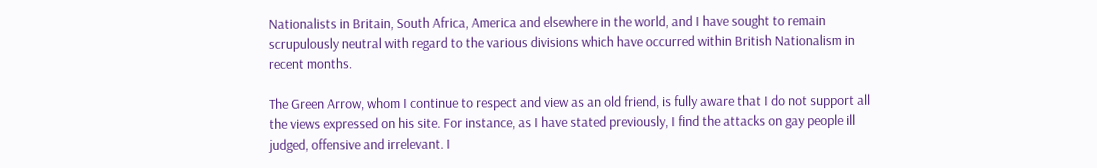Nationalists in Britain, South Africa, America and elsewhere in the world, and I have sought to remain scrupulously neutral with regard to the various divisions which have occurred within British Nationalism in recent months.

The Green Arrow, whom I continue to respect and view as an old friend, is fully aware that I do not support all the views expressed on his site. For instance, as I have stated previously, I find the attacks on gay people ill judged, offensive and irrelevant. I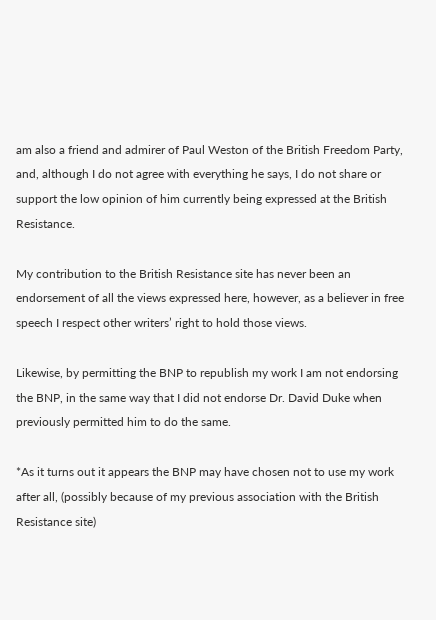am also a friend and admirer of Paul Weston of the British Freedom Party, and, although I do not agree with everything he says, I do not share or support the low opinion of him currently being expressed at the British Resistance.

My contribution to the British Resistance site has never been an endorsement of all the views expressed here, however, as a believer in free speech I respect other writers’ right to hold those views.

Likewise, by permitting the BNP to republish my work I am not endorsing the BNP, in the same way that I did not endorse Dr. David Duke when previously permitted him to do the same.

*As it turns out it appears the BNP may have chosen not to use my work after all, (possibly because of my previous association with the British Resistance site)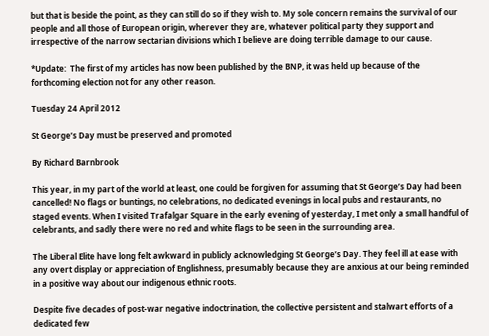but that is beside the point, as they can still do so if they wish to. My sole concern remains the survival of our people and all those of European origin, wherever they are, whatever political party they support and irrespective of the narrow sectarian divisions which I believe are doing terrible damage to our cause.

*Update:  The first of my articles has now been published by the BNP, it was held up because of the forthcoming election not for any other reason.

Tuesday 24 April 2012

St George’s Day must be preserved and promoted

By Richard Barnbrook

This year, in my part of the world at least, one could be forgiven for assuming that St George’s Day had been cancelled! No flags or buntings, no celebrations, no dedicated evenings in local pubs and restaurants, no staged events. When I visited Trafalgar Square in the early evening of yesterday, I met only a small handful of celebrants, and sadly there were no red and white flags to be seen in the surrounding area.

The Liberal Elite have long felt awkward in publicly acknowledging St George’s Day. They feel ill at ease with any overt display or appreciation of Englishness, presumably because they are anxious at our being reminded in a positive way about our indigenous ethnic roots.

Despite five decades of post-war negative indoctrination, the collective persistent and stalwart efforts of a dedicated few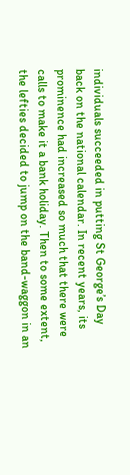individuals succeeded in putting St George’s Day back on the national calendar. In recent years, its prominence had increased so much that there were calls to make it a bank holiday. Then to some extent, the lefties decided to jump on the band-waggon in an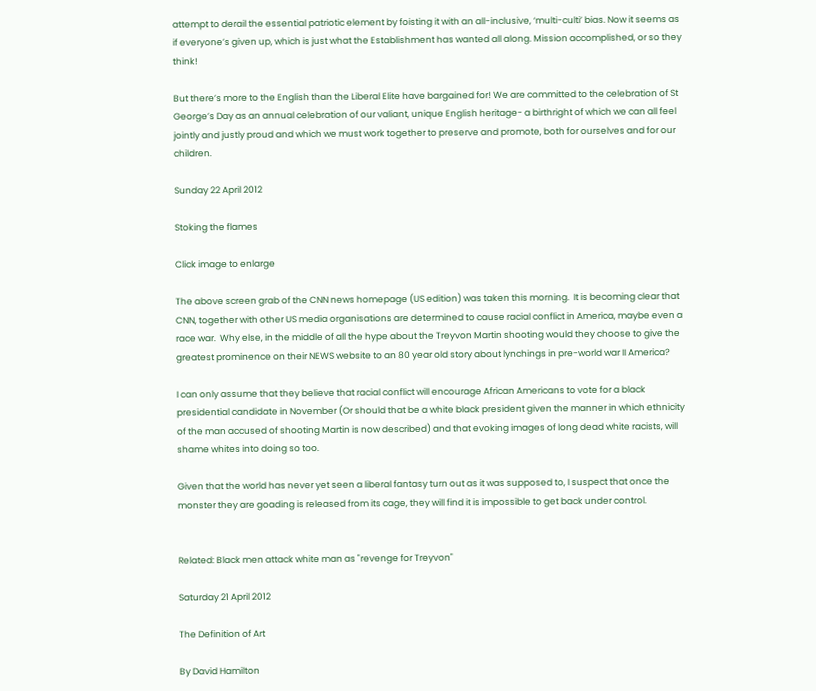attempt to derail the essential patriotic element by foisting it with an all-inclusive, ‘multi-culti’ bias. Now it seems as if everyone’s given up, which is just what the Establishment has wanted all along. Mission accomplished, or so they think!

But there’s more to the English than the Liberal Elite have bargained for! We are committed to the celebration of St George’s Day as an annual celebration of our valiant, unique English heritage- a birthright of which we can all feel jointly and justly proud and which we must work together to preserve and promote, both for ourselves and for our children.

Sunday 22 April 2012

Stoking the flames

Click image to enlarge

The above screen grab of the CNN news homepage (US edition) was taken this morning.  It is becoming clear that CNN, together with other US media organisations are determined to cause racial conflict in America, maybe even a race war.  Why else, in the middle of all the hype about the Treyvon Martin shooting would they choose to give the greatest prominence on their NEWS website to an 80 year old story about lynchings in pre-world war II America?

I can only assume that they believe that racial conflict will encourage African Americans to vote for a black presidential candidate in November (Or should that be a white black president given the manner in which ethnicity of the man accused of shooting Martin is now described) and that evoking images of long dead white racists, will shame whites into doing so too.

Given that the world has never yet seen a liberal fantasy turn out as it was supposed to, I suspect that once the monster they are goading is released from its cage, they will find it is impossible to get back under control.


Related: Black men attack white man as "revenge for Treyvon"

Saturday 21 April 2012

The Definition of Art

By David Hamilton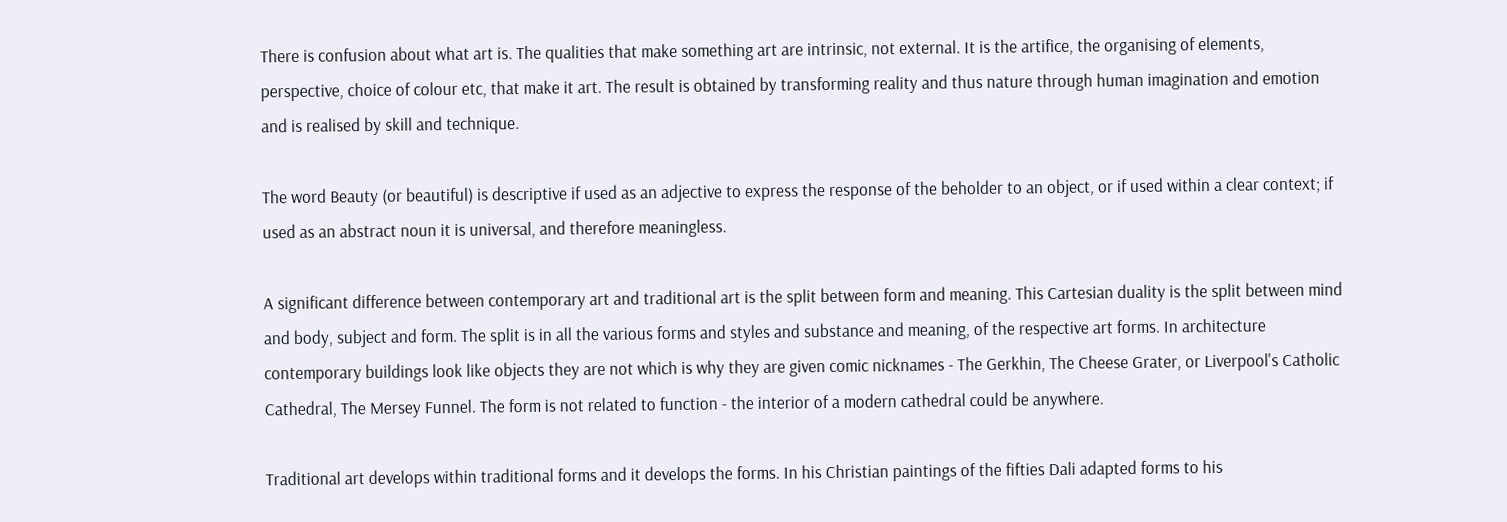There is confusion about what art is. The qualities that make something art are intrinsic, not external. It is the artifice, the organising of elements, perspective, choice of colour etc, that make it art. The result is obtained by transforming reality and thus nature through human imagination and emotion and is realised by skill and technique.

The word Beauty (or beautiful) is descriptive if used as an adjective to express the response of the beholder to an object, or if used within a clear context; if used as an abstract noun it is universal, and therefore meaningless.

A significant difference between contemporary art and traditional art is the split between form and meaning. This Cartesian duality is the split between mind and body, subject and form. The split is in all the various forms and styles and substance and meaning, of the respective art forms. In architecture contemporary buildings look like objects they are not which is why they are given comic nicknames - The Gerkhin, The Cheese Grater, or Liverpool's Catholic Cathedral, The Mersey Funnel. The form is not related to function - the interior of a modern cathedral could be anywhere.

Traditional art develops within traditional forms and it develops the forms. In his Christian paintings of the fifties Dali adapted forms to his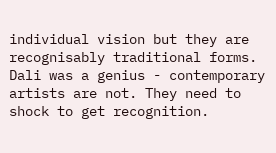individual vision but they are recognisably traditional forms. Dali was a genius - contemporary artists are not. They need to shock to get recognition.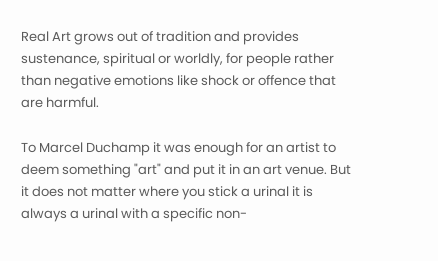Real Art grows out of tradition and provides sustenance, spiritual or worldly, for people rather than negative emotions like shock or offence that are harmful.

To Marcel Duchamp it was enough for an artist to deem something "art" and put it in an art venue. But it does not matter where you stick a urinal it is always a urinal with a specific non-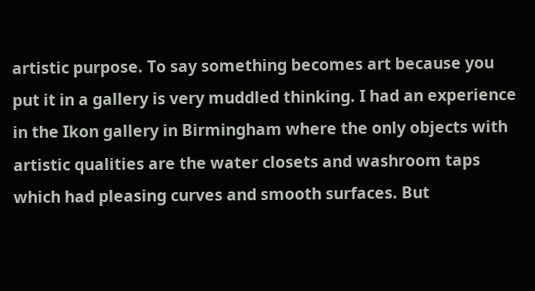artistic purpose. To say something becomes art because you put it in a gallery is very muddled thinking. I had an experience in the Ikon gallery in Birmingham where the only objects with artistic qualities are the water closets and washroom taps which had pleasing curves and smooth surfaces. But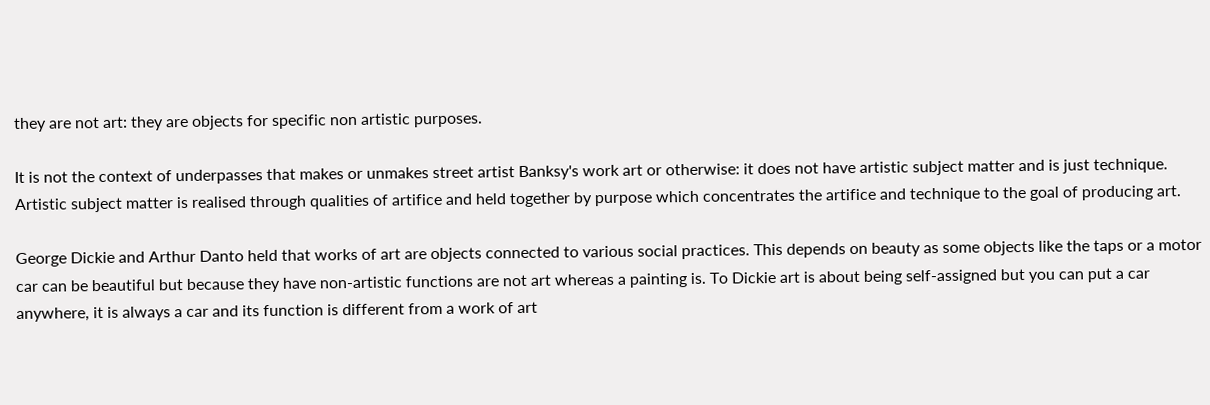they are not art: they are objects for specific non artistic purposes.

It is not the context of underpasses that makes or unmakes street artist Banksy's work art or otherwise: it does not have artistic subject matter and is just technique. Artistic subject matter is realised through qualities of artifice and held together by purpose which concentrates the artifice and technique to the goal of producing art.

George Dickie and Arthur Danto held that works of art are objects connected to various social practices. This depends on beauty as some objects like the taps or a motor car can be beautiful but because they have non-artistic functions are not art whereas a painting is. To Dickie art is about being self-assigned but you can put a car anywhere, it is always a car and its function is different from a work of art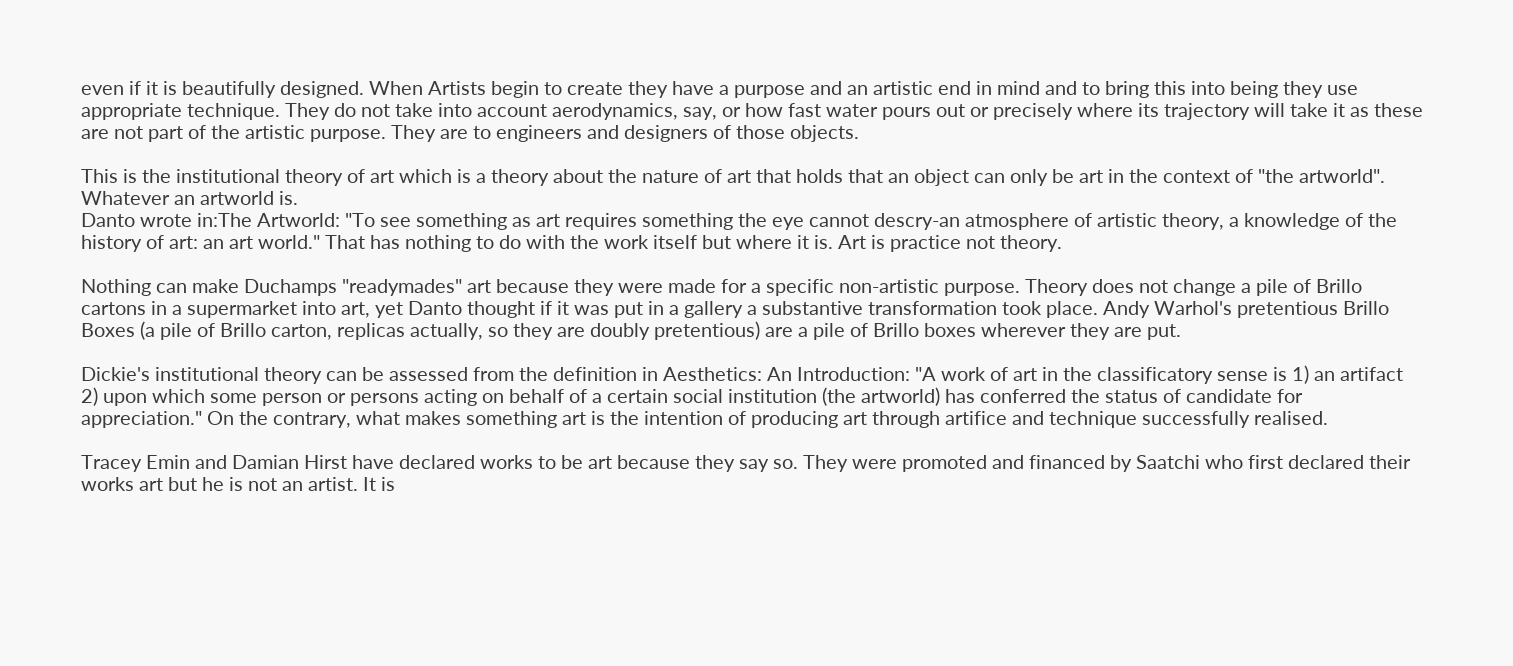even if it is beautifully designed. When Artists begin to create they have a purpose and an artistic end in mind and to bring this into being they use appropriate technique. They do not take into account aerodynamics, say, or how fast water pours out or precisely where its trajectory will take it as these are not part of the artistic purpose. They are to engineers and designers of those objects.

This is the institutional theory of art which is a theory about the nature of art that holds that an object can only be art in the context of "the artworld". Whatever an artworld is.
Danto wrote in:The Artworld: "To see something as art requires something the eye cannot descry-an atmosphere of artistic theory, a knowledge of the history of art: an art world." That has nothing to do with the work itself but where it is. Art is practice not theory.

Nothing can make Duchamps "readymades" art because they were made for a specific non-artistic purpose. Theory does not change a pile of Brillo cartons in a supermarket into art, yet Danto thought if it was put in a gallery a substantive transformation took place. Andy Warhol's pretentious Brillo Boxes (a pile of Brillo carton, replicas actually, so they are doubly pretentious) are a pile of Brillo boxes wherever they are put.

Dickie's institutional theory can be assessed from the definition in Aesthetics: An Introduction: "A work of art in the classificatory sense is 1) an artifact 2) upon which some person or persons acting on behalf of a certain social institution (the artworld) has conferred the status of candidate for appreciation." On the contrary, what makes something art is the intention of producing art through artifice and technique successfully realised.

Tracey Emin and Damian Hirst have declared works to be art because they say so. They were promoted and financed by Saatchi who first declared their works art but he is not an artist. It is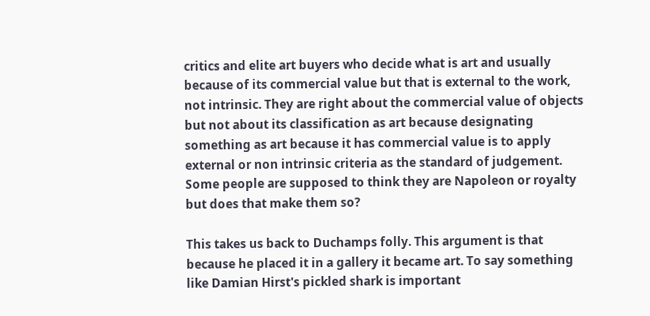critics and elite art buyers who decide what is art and usually because of its commercial value but that is external to the work, not intrinsic. They are right about the commercial value of objects but not about its classification as art because designating something as art because it has commercial value is to apply external or non intrinsic criteria as the standard of judgement. Some people are supposed to think they are Napoleon or royalty but does that make them so?

This takes us back to Duchamps folly. This argument is that because he placed it in a gallery it became art. To say something like Damian Hirst's pickled shark is important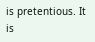is pretentious. It is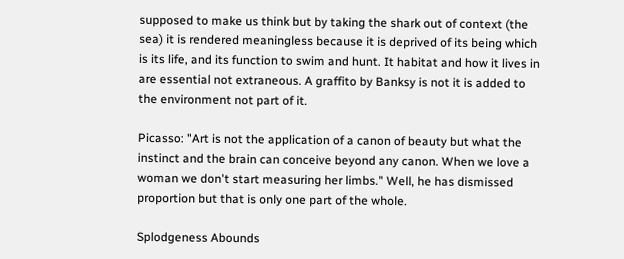supposed to make us think but by taking the shark out of context (the sea) it is rendered meaningless because it is deprived of its being which is its life, and its function to swim and hunt. It habitat and how it lives in are essential not extraneous. A graffito by Banksy is not it is added to the environment not part of it.

Picasso: "Art is not the application of a canon of beauty but what the instinct and the brain can conceive beyond any canon. When we love a woman we don't start measuring her limbs." Well, he has dismissed proportion but that is only one part of the whole.

Splodgeness Abounds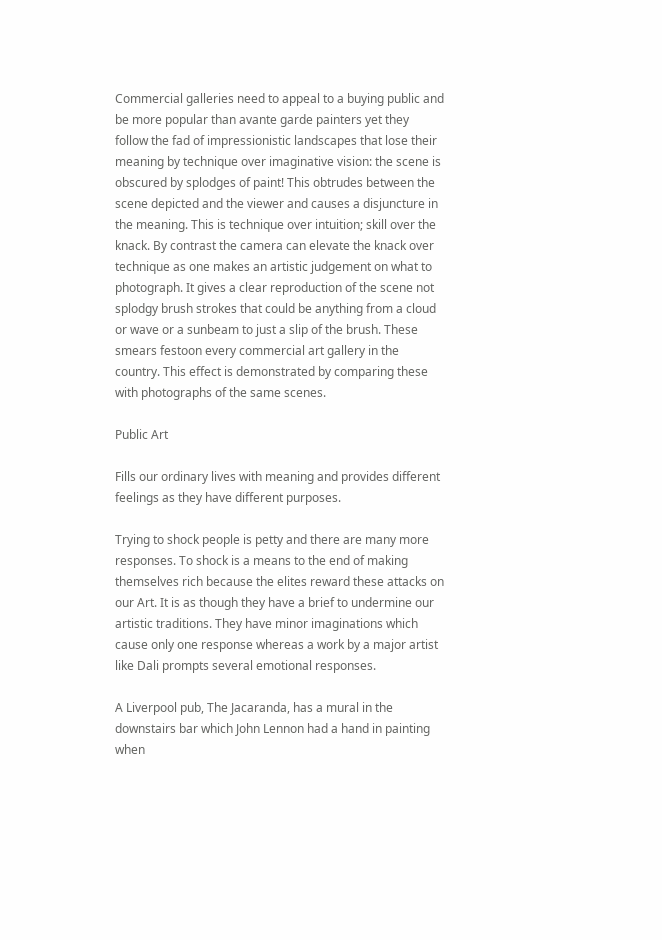Commercial galleries need to appeal to a buying public and be more popular than avante garde painters yet they follow the fad of impressionistic landscapes that lose their meaning by technique over imaginative vision: the scene is obscured by splodges of paint! This obtrudes between the scene depicted and the viewer and causes a disjuncture in the meaning. This is technique over intuition; skill over the knack. By contrast the camera can elevate the knack over technique as one makes an artistic judgement on what to photograph. It gives a clear reproduction of the scene not splodgy brush strokes that could be anything from a cloud or wave or a sunbeam to just a slip of the brush. These smears festoon every commercial art gallery in the country. This effect is demonstrated by comparing these with photographs of the same scenes.

Public Art

Fills our ordinary lives with meaning and provides different feelings as they have different purposes.

Trying to shock people is petty and there are many more responses. To shock is a means to the end of making themselves rich because the elites reward these attacks on our Art. It is as though they have a brief to undermine our artistic traditions. They have minor imaginations which cause only one response whereas a work by a major artist like Dali prompts several emotional responses.

A Liverpool pub, The Jacaranda, has a mural in the downstairs bar which John Lennon had a hand in painting when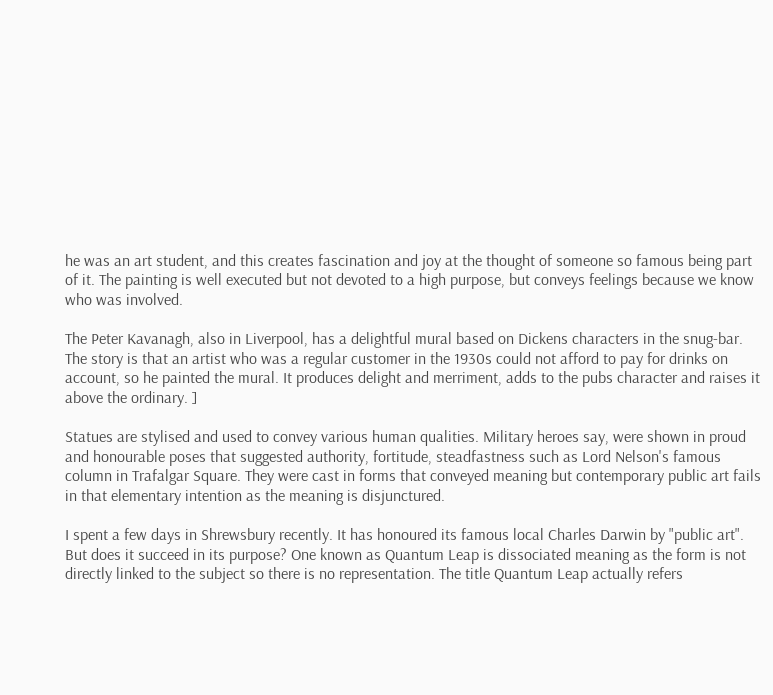he was an art student, and this creates fascination and joy at the thought of someone so famous being part of it. The painting is well executed but not devoted to a high purpose, but conveys feelings because we know who was involved.

The Peter Kavanagh, also in Liverpool, has a delightful mural based on Dickens characters in the snug-bar. The story is that an artist who was a regular customer in the 1930s could not afford to pay for drinks on account, so he painted the mural. It produces delight and merriment, adds to the pubs character and raises it above the ordinary. ]

Statues are stylised and used to convey various human qualities. Military heroes say, were shown in proud and honourable poses that suggested authority, fortitude, steadfastness such as Lord Nelson's famous column in Trafalgar Square. They were cast in forms that conveyed meaning but contemporary public art fails in that elementary intention as the meaning is disjunctured.

I spent a few days in Shrewsbury recently. It has honoured its famous local Charles Darwin by "public art". But does it succeed in its purpose? One known as Quantum Leap is dissociated meaning as the form is not directly linked to the subject so there is no representation. The title Quantum Leap actually refers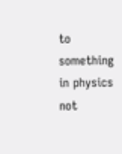to something in physics not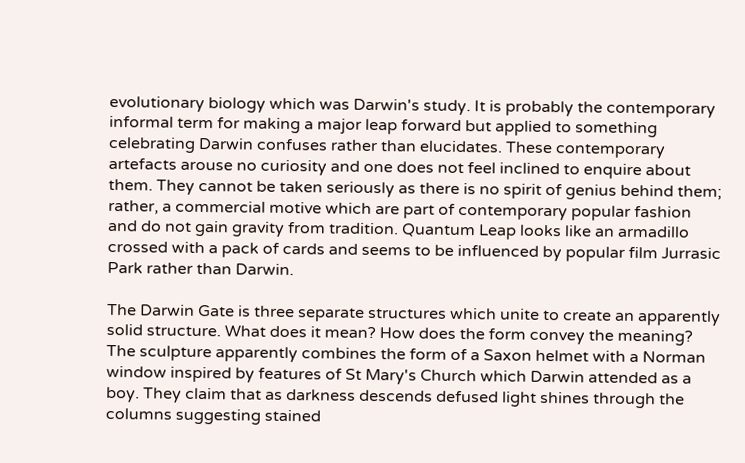evolutionary biology which was Darwin's study. It is probably the contemporary informal term for making a major leap forward but applied to something celebrating Darwin confuses rather than elucidates. These contemporary artefacts arouse no curiosity and one does not feel inclined to enquire about them. They cannot be taken seriously as there is no spirit of genius behind them; rather, a commercial motive which are part of contemporary popular fashion and do not gain gravity from tradition. Quantum Leap looks like an armadillo crossed with a pack of cards and seems to be influenced by popular film Jurrasic Park rather than Darwin.

The Darwin Gate is three separate structures which unite to create an apparently solid structure. What does it mean? How does the form convey the meaning? The sculpture apparently combines the form of a Saxon helmet with a Norman window inspired by features of St Mary's Church which Darwin attended as a boy. They claim that as darkness descends defused light shines through the columns suggesting stained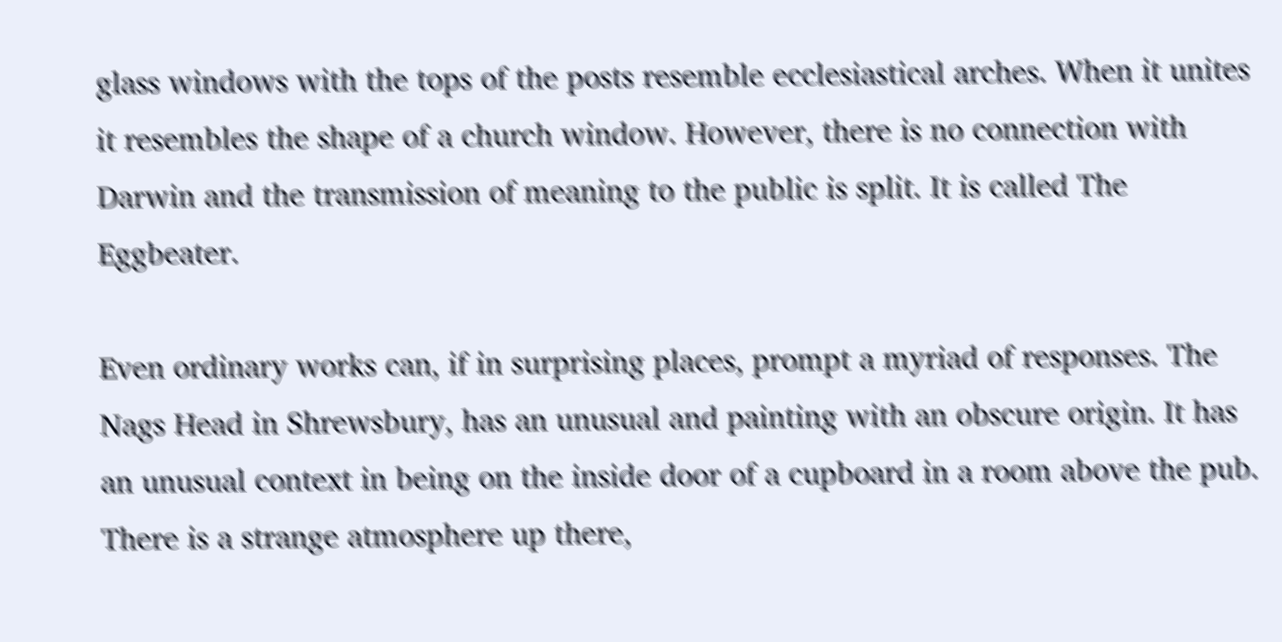glass windows with the tops of the posts resemble ecclesiastical arches. When it unites it resembles the shape of a church window. However, there is no connection with Darwin and the transmission of meaning to the public is split. It is called The Eggbeater.

Even ordinary works can, if in surprising places, prompt a myriad of responses. The Nags Head in Shrewsbury, has an unusual and painting with an obscure origin. It has an unusual context in being on the inside door of a cupboard in a room above the pub. There is a strange atmosphere up there,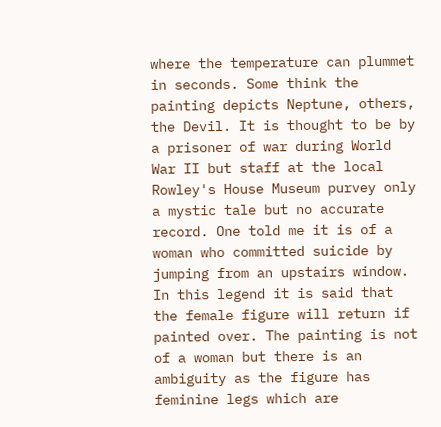where the temperature can plummet in seconds. Some think the painting depicts Neptune, others, the Devil. It is thought to be by a prisoner of war during World War II but staff at the local Rowley's House Museum purvey only a mystic tale but no accurate record. One told me it is of a woman who committed suicide by jumping from an upstairs window. In this legend it is said that the female figure will return if painted over. The painting is not of a woman but there is an ambiguity as the figure has feminine legs which are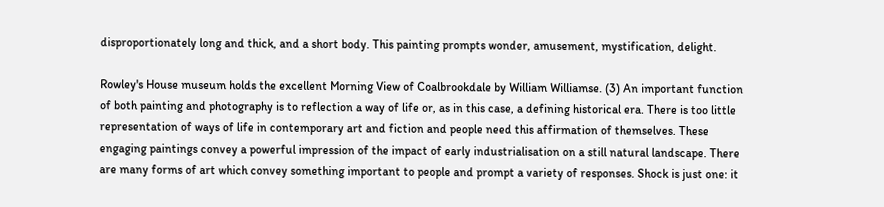disproportionately long and thick, and a short body. This painting prompts wonder, amusement, mystification, delight.

Rowley's House museum holds the excellent Morning View of Coalbrookdale by William Williamse. (3) An important function of both painting and photography is to reflection a way of life or, as in this case, a defining historical era. There is too little representation of ways of life in contemporary art and fiction and people need this affirmation of themselves. These engaging paintings convey a powerful impression of the impact of early industrialisation on a still natural landscape. There are many forms of art which convey something important to people and prompt a variety of responses. Shock is just one: it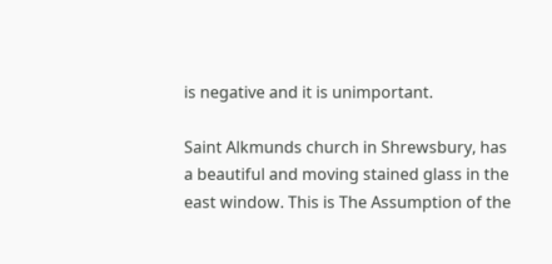is negative and it is unimportant.

Saint Alkmunds church in Shrewsbury, has a beautiful and moving stained glass in the east window. This is The Assumption of the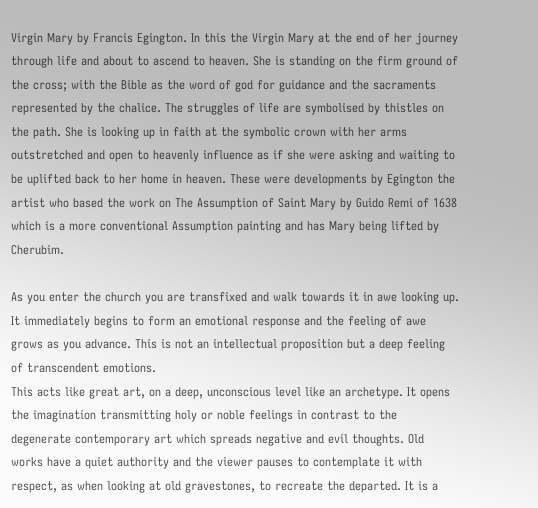Virgin Mary by Francis Egington. In this the Virgin Mary at the end of her journey through life and about to ascend to heaven. She is standing on the firm ground of the cross; with the Bible as the word of god for guidance and the sacraments represented by the chalice. The struggles of life are symbolised by thistles on the path. She is looking up in faith at the symbolic crown with her arms outstretched and open to heavenly influence as if she were asking and waiting to be uplifted back to her home in heaven. These were developments by Egington the artist who based the work on The Assumption of Saint Mary by Guido Remi of 1638 which is a more conventional Assumption painting and has Mary being lifted by Cherubim.

As you enter the church you are transfixed and walk towards it in awe looking up. It immediately begins to form an emotional response and the feeling of awe grows as you advance. This is not an intellectual proposition but a deep feeling of transcendent emotions.
This acts like great art, on a deep, unconscious level like an archetype. It opens the imagination transmitting holy or noble feelings in contrast to the degenerate contemporary art which spreads negative and evil thoughts. Old works have a quiet authority and the viewer pauses to contemplate it with respect, as when looking at old gravestones, to recreate the departed. It is a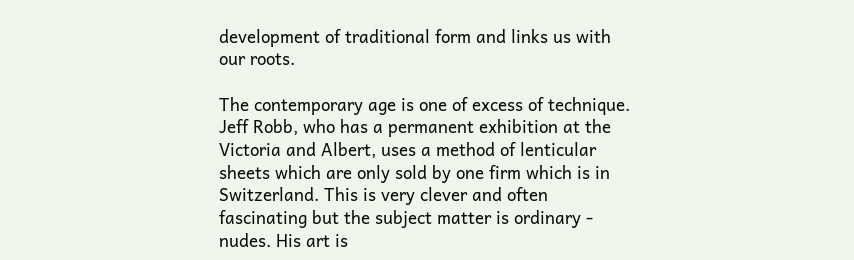development of traditional form and links us with our roots.

The contemporary age is one of excess of technique. Jeff Robb, who has a permanent exhibition at the Victoria and Albert, uses a method of lenticular sheets which are only sold by one firm which is in Switzerland. This is very clever and often fascinating but the subject matter is ordinary - nudes. His art is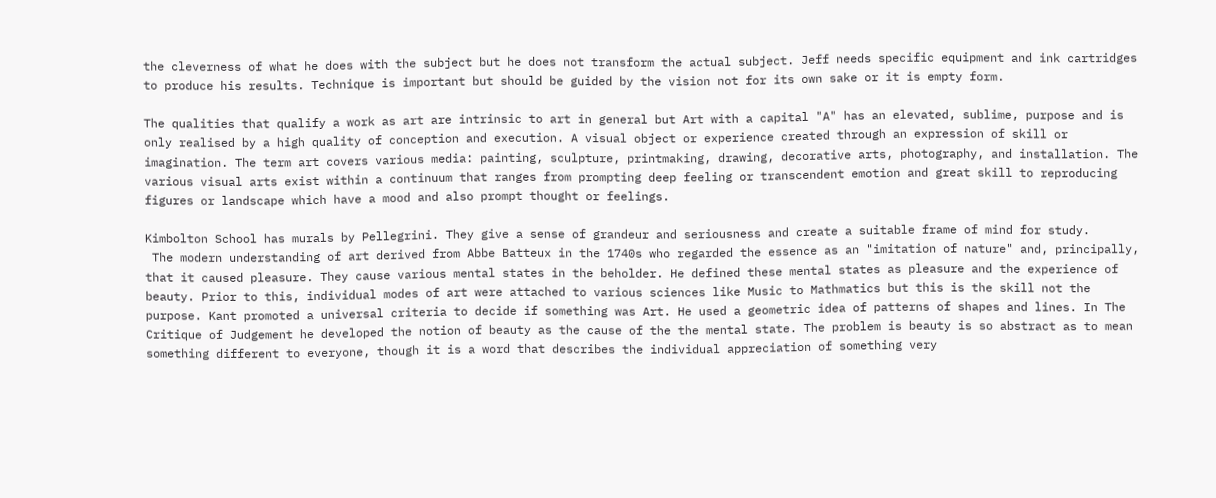the cleverness of what he does with the subject but he does not transform the actual subject. Jeff needs specific equipment and ink cartridges to produce his results. Technique is important but should be guided by the vision not for its own sake or it is empty form.

The qualities that qualify a work as art are intrinsic to art in general but Art with a capital "A" has an elevated, sublime, purpose and is only realised by a high quality of conception and execution. A visual object or experience created through an expression of skill or imagination. The term art covers various media: painting, sculpture, printmaking, drawing, decorative arts, photography, and installation. The various visual arts exist within a continuum that ranges from prompting deep feeling or transcendent emotion and great skill to reproducing figures or landscape which have a mood and also prompt thought or feelings.

Kimbolton School has murals by Pellegrini. They give a sense of grandeur and seriousness and create a suitable frame of mind for study.
 The modern understanding of art derived from Abbe Batteux in the 1740s who regarded the essence as an "imitation of nature" and, principally, that it caused pleasure. They cause various mental states in the beholder. He defined these mental states as pleasure and the experience of beauty. Prior to this, individual modes of art were attached to various sciences like Music to Mathmatics but this is the skill not the purpose. Kant promoted a universal criteria to decide if something was Art. He used a geometric idea of patterns of shapes and lines. In The Critique of Judgement he developed the notion of beauty as the cause of the the mental state. The problem is beauty is so abstract as to mean something different to everyone, though it is a word that describes the individual appreciation of something very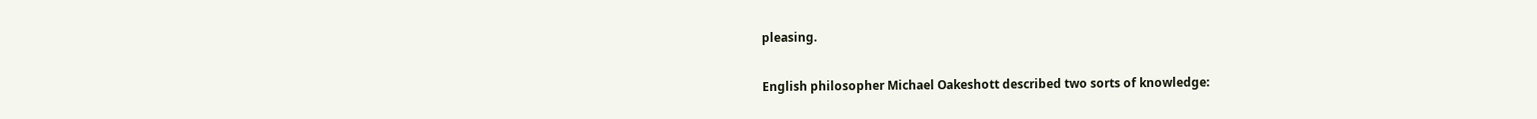pleasing.

English philosopher Michael Oakeshott described two sorts of knowledge: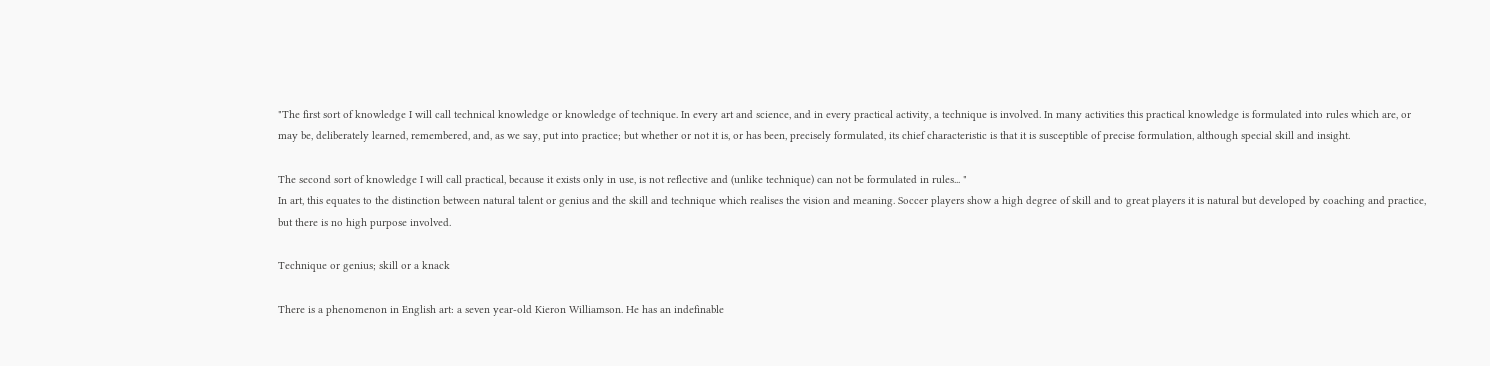"The first sort of knowledge I will call technical knowledge or knowledge of technique. In every art and science, and in every practical activity, a technique is involved. In many activities this practical knowledge is formulated into rules which are, or may be, deliberately learned, remembered, and, as we say, put into practice; but whether or not it is, or has been, precisely formulated, its chief characteristic is that it is susceptible of precise formulation, although special skill and insight.

The second sort of knowledge I will call practical, because it exists only in use, is not reflective and (unlike technique) can not be formulated in rules... "
In art, this equates to the distinction between natural talent or genius and the skill and technique which realises the vision and meaning. Soccer players show a high degree of skill and to great players it is natural but developed by coaching and practice, but there is no high purpose involved.

Technique or genius; skill or a knack

There is a phenomenon in English art: a seven year-old Kieron Williamson. He has an indefinable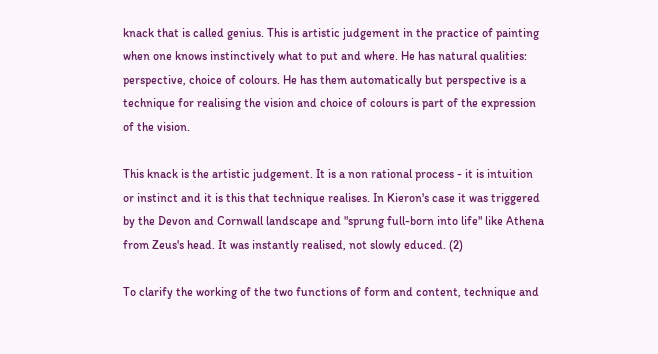knack that is called genius. This is artistic judgement in the practice of painting when one knows instinctively what to put and where. He has natural qualities: perspective, choice of colours. He has them automatically but perspective is a technique for realising the vision and choice of colours is part of the expression of the vision.

This knack is the artistic judgement. It is a non rational process - it is intuition or instinct and it is this that technique realises. In Kieron's case it was triggered by the Devon and Cornwall landscape and "sprung full-born into life" like Athena from Zeus's head. It was instantly realised, not slowly educed. (2)

To clarify the working of the two functions of form and content, technique and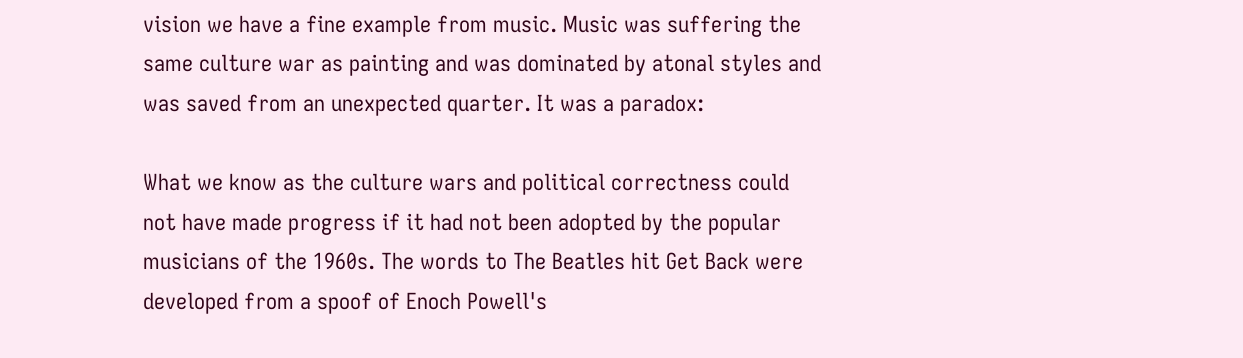vision we have a fine example from music. Music was suffering the same culture war as painting and was dominated by atonal styles and was saved from an unexpected quarter. It was a paradox:

What we know as the culture wars and political correctness could not have made progress if it had not been adopted by the popular musicians of the 1960s. The words to The Beatles hit Get Back were developed from a spoof of Enoch Powell's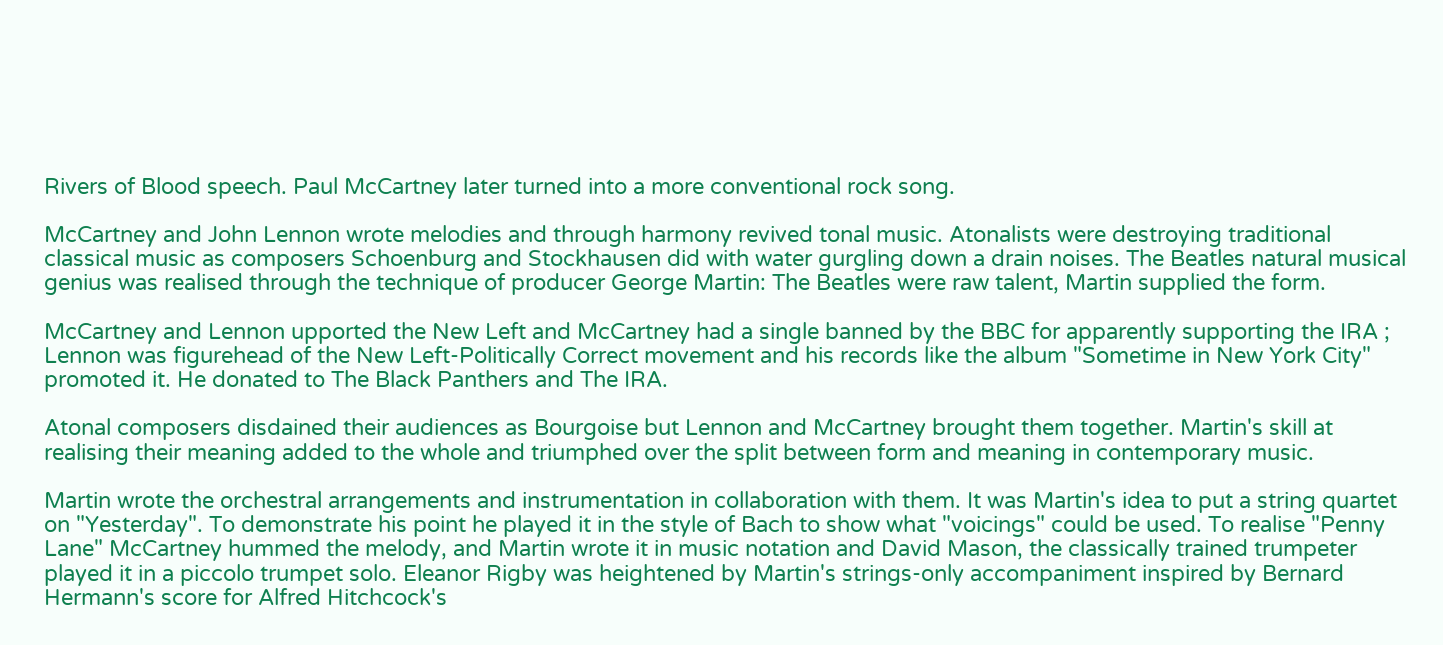Rivers of Blood speech. Paul McCartney later turned into a more conventional rock song.

McCartney and John Lennon wrote melodies and through harmony revived tonal music. Atonalists were destroying traditional classical music as composers Schoenburg and Stockhausen did with water gurgling down a drain noises. The Beatles natural musical genius was realised through the technique of producer George Martin: The Beatles were raw talent, Martin supplied the form.

McCartney and Lennon upported the New Left and McCartney had a single banned by the BBC for apparently supporting the IRA ; Lennon was figurehead of the New Left-Politically Correct movement and his records like the album "Sometime in New York City" promoted it. He donated to The Black Panthers and The IRA.

Atonal composers disdained their audiences as Bourgoise but Lennon and McCartney brought them together. Martin's skill at realising their meaning added to the whole and triumphed over the split between form and meaning in contemporary music.

Martin wrote the orchestral arrangements and instrumentation in collaboration with them. It was Martin's idea to put a string quartet on "Yesterday". To demonstrate his point he played it in the style of Bach to show what "voicings" could be used. To realise "Penny Lane" McCartney hummed the melody, and Martin wrote it in music notation and David Mason, the classically trained trumpeter played it in a piccolo trumpet solo. Eleanor Rigby was heightened by Martin's strings-only accompaniment inspired by Bernard Hermann's score for Alfred Hitchcock's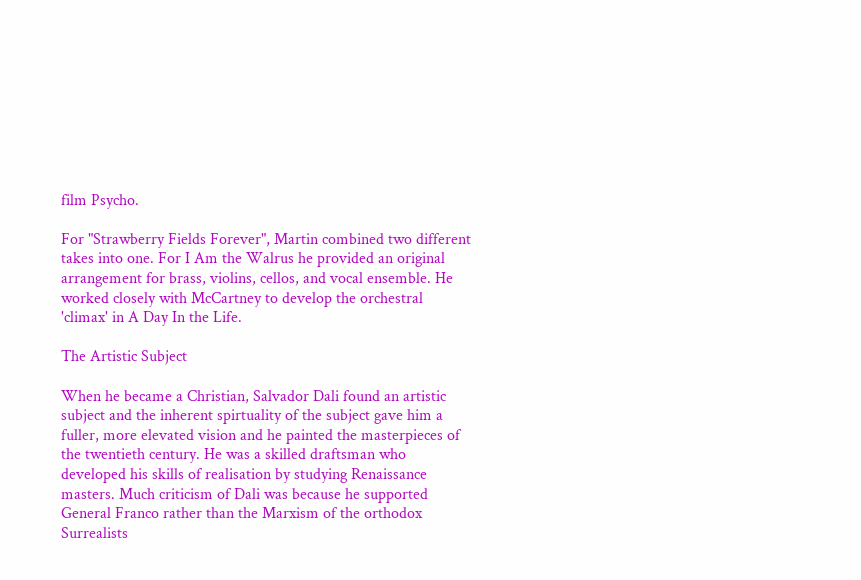film Psycho.

For "Strawberry Fields Forever", Martin combined two different takes into one. For I Am the Walrus he provided an original arrangement for brass, violins, cellos, and vocal ensemble. He worked closely with McCartney to develop the orchestral 'climax' in A Day In the Life.

The Artistic Subject

When he became a Christian, Salvador Dali found an artistic subject and the inherent spirtuality of the subject gave him a fuller, more elevated vision and he painted the masterpieces of the twentieth century. He was a skilled draftsman who developed his skills of realisation by studying Renaissance masters. Much criticism of Dali was because he supported General Franco rather than the Marxism of the orthodox Surrealists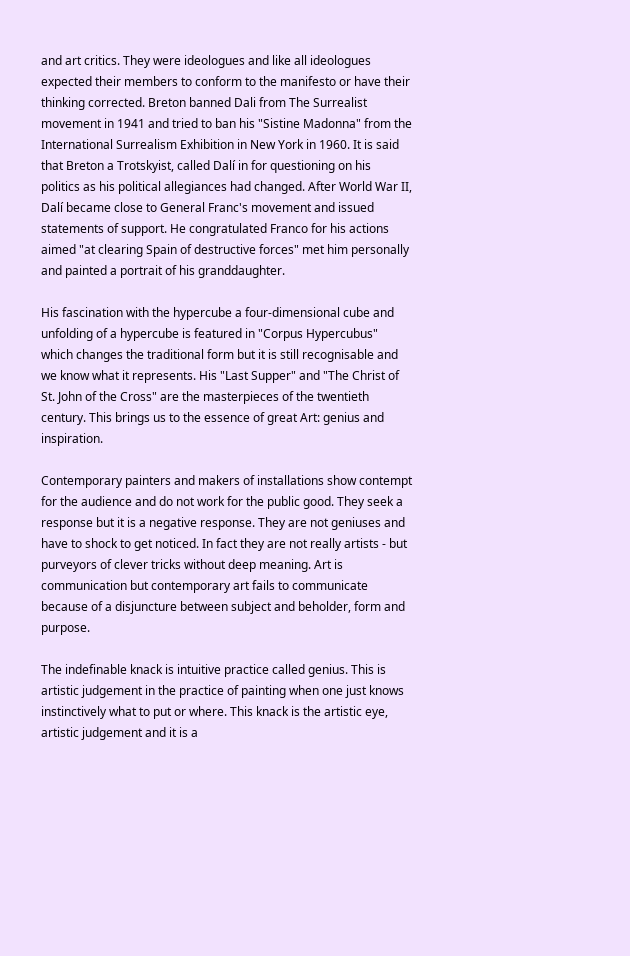and art critics. They were ideologues and like all ideologues expected their members to conform to the manifesto or have their thinking corrected. Breton banned Dali from The Surrealist movement in 1941 and tried to ban his "Sistine Madonna" from the International Surrealism Exhibition in New York in 1960. It is said that Breton a Trotskyist, called Dalí in for questioning on his politics as his political allegiances had changed. After World War II, Dalí became close to General Franc's movement and issued statements of support. He congratulated Franco for his actions aimed "at clearing Spain of destructive forces" met him personally and painted a portrait of his granddaughter.

His fascination with the hypercube a four-dimensional cube and unfolding of a hypercube is featured in "Corpus Hypercubus" which changes the traditional form but it is still recognisable and we know what it represents. His "Last Supper" and "The Christ of St. John of the Cross" are the masterpieces of the twentieth century. This brings us to the essence of great Art: genius and inspiration.

Contemporary painters and makers of installations show contempt for the audience and do not work for the public good. They seek a response but it is a negative response. They are not geniuses and have to shock to get noticed. In fact they are not really artists - but purveyors of clever tricks without deep meaning. Art is communication but contemporary art fails to communicate because of a disjuncture between subject and beholder, form and purpose.

The indefinable knack is intuitive practice called genius. This is artistic judgement in the practice of painting when one just knows instinctively what to put or where. This knack is the artistic eye, artistic judgement and it is a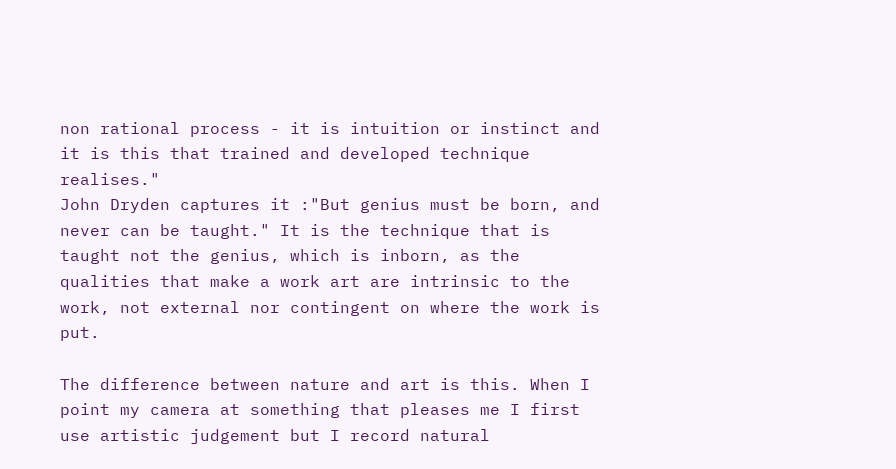non rational process - it is intuition or instinct and it is this that trained and developed technique realises."
John Dryden captures it :"But genius must be born, and never can be taught." It is the technique that is taught not the genius, which is inborn, as the qualities that make a work art are intrinsic to the work, not external nor contingent on where the work is put.

The difference between nature and art is this. When I point my camera at something that pleases me I first use artistic judgement but I record natural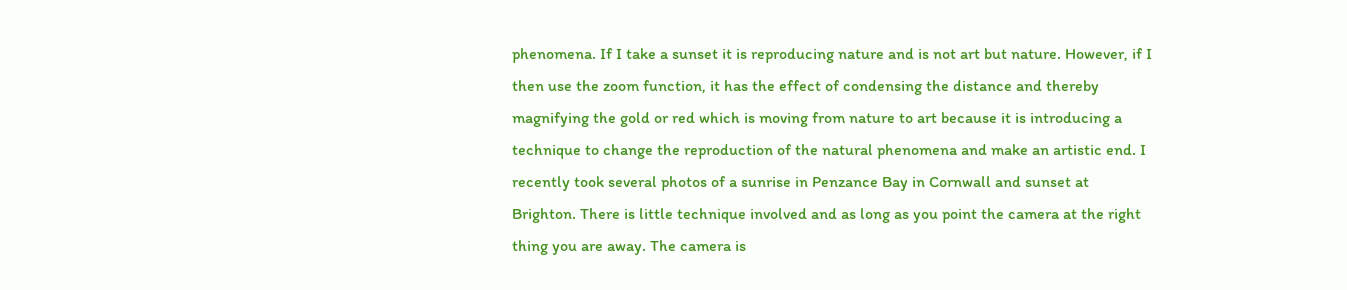phenomena. If I take a sunset it is reproducing nature and is not art but nature. However, if I then use the zoom function, it has the effect of condensing the distance and thereby magnifying the gold or red which is moving from nature to art because it is introducing a technique to change the reproduction of the natural phenomena and make an artistic end. I recently took several photos of a sunrise in Penzance Bay in Cornwall and sunset at Brighton. There is little technique involved and as long as you point the camera at the right thing you are away. The camera is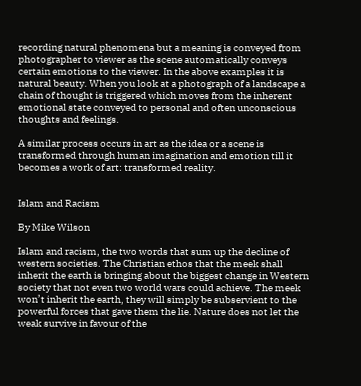recording natural phenomena but a meaning is conveyed from photographer to viewer as the scene automatically conveys certain emotions to the viewer. In the above examples it is natural beauty. When you look at a photograph of a landscape a chain of thought is triggered which moves from the inherent emotional state conveyed to personal and often unconscious thoughts and feelings.

A similar process occurs in art as the idea or a scene is transformed through human imagination and emotion till it becomes a work of art: transformed reality.


Islam and Racism

By Mike Wilson

Islam and racism, the two words that sum up the decline of western societies. The Christian ethos that the meek shall inherit the earth is bringing about the biggest change in Western society that not even two world wars could achieve. The meek won’t inherit the earth, they will simply be subservient to the powerful forces that gave them the lie. Nature does not let the weak survive in favour of the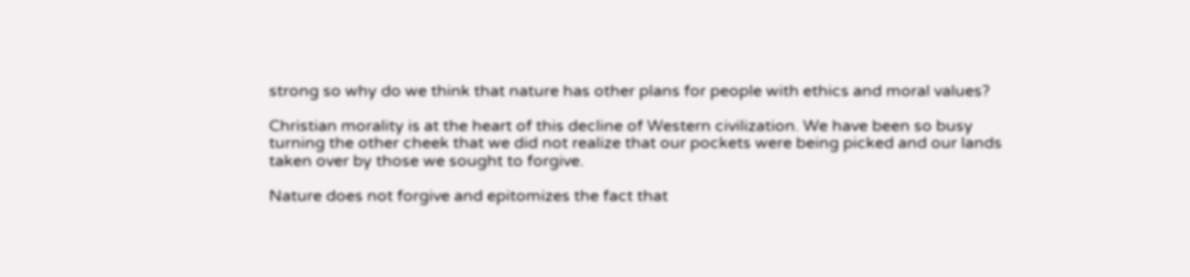strong so why do we think that nature has other plans for people with ethics and moral values?

Christian morality is at the heart of this decline of Western civilization. We have been so busy turning the other cheek that we did not realize that our pockets were being picked and our lands taken over by those we sought to forgive.

Nature does not forgive and epitomizes the fact that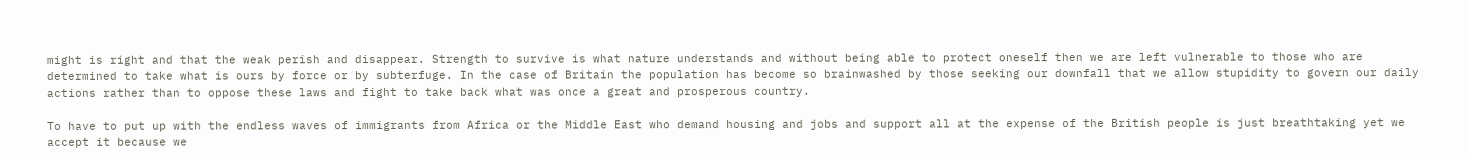might is right and that the weak perish and disappear. Strength to survive is what nature understands and without being able to protect oneself then we are left vulnerable to those who are determined to take what is ours by force or by subterfuge. In the case of Britain the population has become so brainwashed by those seeking our downfall that we allow stupidity to govern our daily actions rather than to oppose these laws and fight to take back what was once a great and prosperous country.

To have to put up with the endless waves of immigrants from Africa or the Middle East who demand housing and jobs and support all at the expense of the British people is just breathtaking yet we accept it because we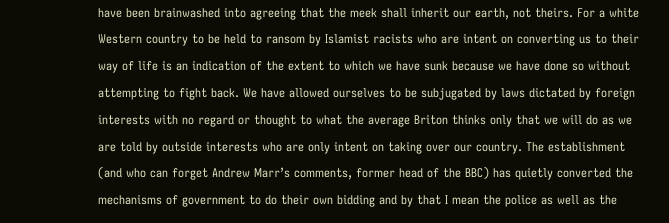have been brainwashed into agreeing that the meek shall inherit our earth, not theirs. For a white Western country to be held to ransom by Islamist racists who are intent on converting us to their way of life is an indication of the extent to which we have sunk because we have done so without attempting to fight back. We have allowed ourselves to be subjugated by laws dictated by foreign interests with no regard or thought to what the average Briton thinks only that we will do as we are told by outside interests who are only intent on taking over our country. The establishment (and who can forget Andrew Marr’s comments, former head of the BBC) has quietly converted the mechanisms of government to do their own bidding and by that I mean the police as well as the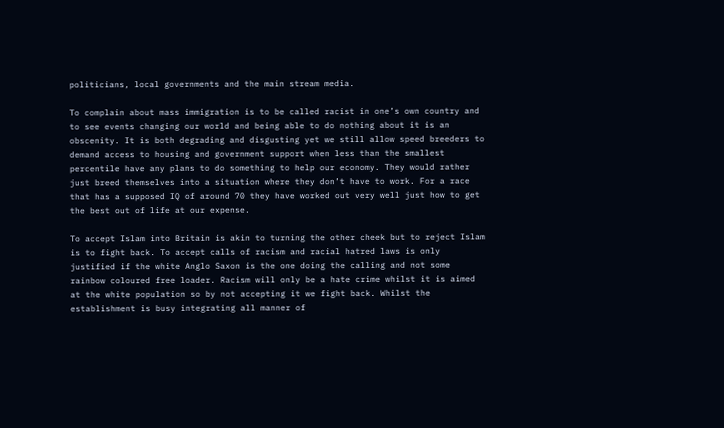politicians, local governments and the main stream media.

To complain about mass immigration is to be called racist in one’s own country and to see events changing our world and being able to do nothing about it is an obscenity. It is both degrading and disgusting yet we still allow speed breeders to demand access to housing and government support when less than the smallest percentile have any plans to do something to help our economy. They would rather just breed themselves into a situation where they don’t have to work. For a race that has a supposed IQ of around 70 they have worked out very well just how to get the best out of life at our expense.

To accept Islam into Britain is akin to turning the other cheek but to reject Islam is to fight back. To accept calls of racism and racial hatred laws is only justified if the white Anglo Saxon is the one doing the calling and not some rainbow coloured free loader. Racism will only be a hate crime whilst it is aimed at the white population so by not accepting it we fight back. Whilst the establishment is busy integrating all manner of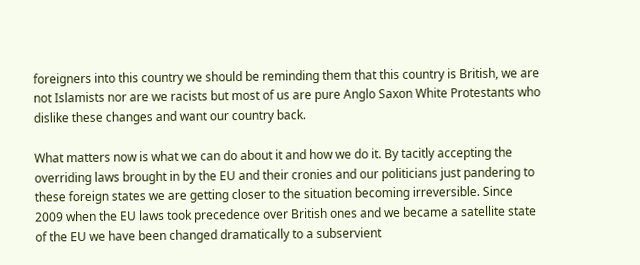foreigners into this country we should be reminding them that this country is British, we are not Islamists nor are we racists but most of us are pure Anglo Saxon White Protestants who dislike these changes and want our country back.

What matters now is what we can do about it and how we do it. By tacitly accepting the overriding laws brought in by the EU and their cronies and our politicians just pandering to these foreign states we are getting closer to the situation becoming irreversible. Since 2009 when the EU laws took precedence over British ones and we became a satellite state of the EU we have been changed dramatically to a subservient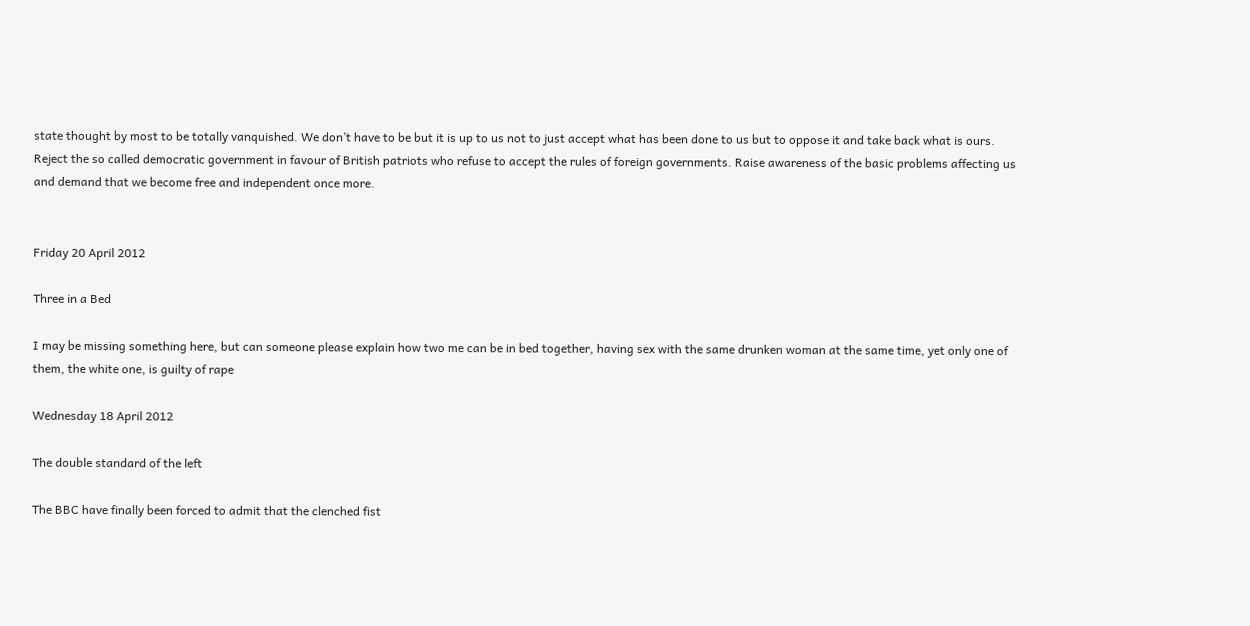state thought by most to be totally vanquished. We don’t have to be but it is up to us not to just accept what has been done to us but to oppose it and take back what is ours. Reject the so called democratic government in favour of British patriots who refuse to accept the rules of foreign governments. Raise awareness of the basic problems affecting us and demand that we become free and independent once more.


Friday 20 April 2012

Three in a Bed

I may be missing something here, but can someone please explain how two me can be in bed together, having sex with the same drunken woman at the same time, yet only one of them, the white one, is guilty of rape

Wednesday 18 April 2012

The double standard of the left

The BBC have finally been forced to admit that the clenched fist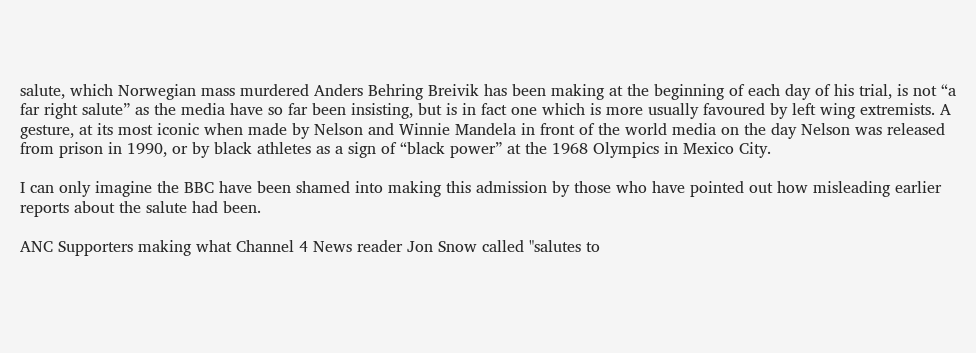salute, which Norwegian mass murdered Anders Behring Breivik has been making at the beginning of each day of his trial, is not “a far right salute” as the media have so far been insisting, but is in fact one which is more usually favoured by left wing extremists. A gesture, at its most iconic when made by Nelson and Winnie Mandela in front of the world media on the day Nelson was released from prison in 1990, or by black athletes as a sign of “black power” at the 1968 Olympics in Mexico City.

I can only imagine the BBC have been shamed into making this admission by those who have pointed out how misleading earlier reports about the salute had been.

ANC Supporters making what Channel 4 News reader Jon Snow called "salutes to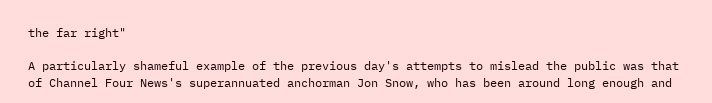the far right"

A particularly shameful example of the previous day's attempts to mislead the public was that of Channel Four News's superannuated anchorman Jon Snow, who has been around long enough and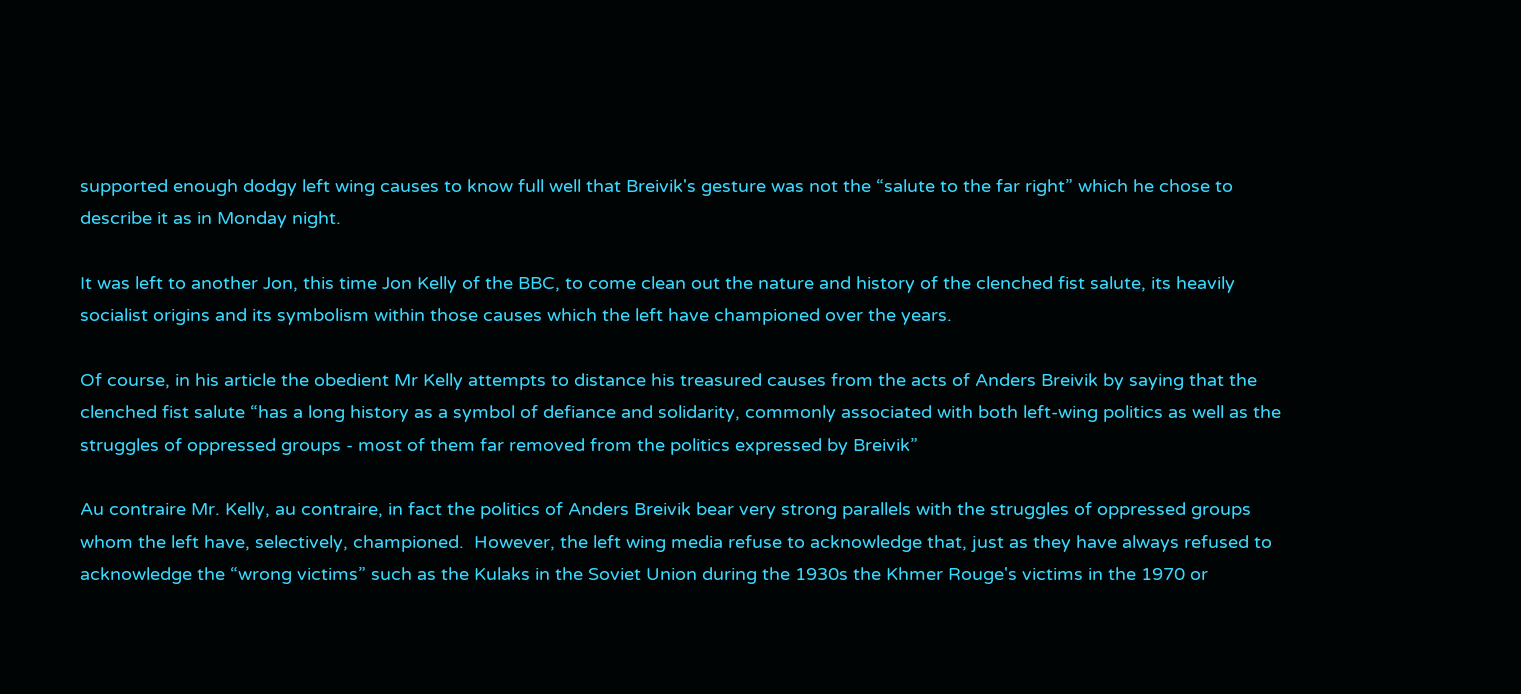supported enough dodgy left wing causes to know full well that Breivik's gesture was not the “salute to the far right” which he chose to describe it as in Monday night.

It was left to another Jon, this time Jon Kelly of the BBC, to come clean out the nature and history of the clenched fist salute, its heavily socialist origins and its symbolism within those causes which the left have championed over the years.

Of course, in his article the obedient Mr Kelly attempts to distance his treasured causes from the acts of Anders Breivik by saying that the clenched fist salute “has a long history as a symbol of defiance and solidarity, commonly associated with both left-wing politics as well as the struggles of oppressed groups - most of them far removed from the politics expressed by Breivik”

Au contraire Mr. Kelly, au contraire, in fact the politics of Anders Breivik bear very strong parallels with the struggles of oppressed groups whom the left have, selectively, championed.  However, the left wing media refuse to acknowledge that, just as they have always refused to acknowledge the “wrong victims” such as the Kulaks in the Soviet Union during the 1930s the Khmer Rouge's victims in the 1970 or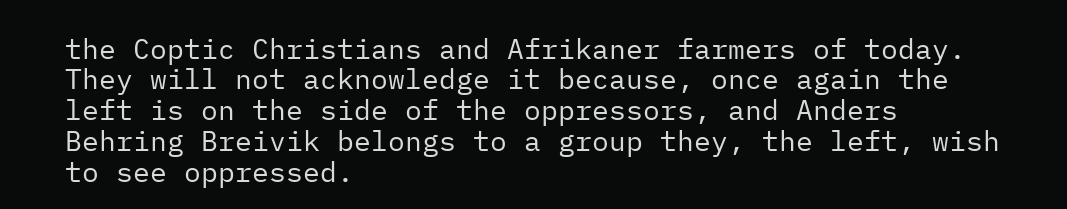the Coptic Christians and Afrikaner farmers of today. They will not acknowledge it because, once again the left is on the side of the oppressors, and Anders Behring Breivik belongs to a group they, the left, wish to see oppressed.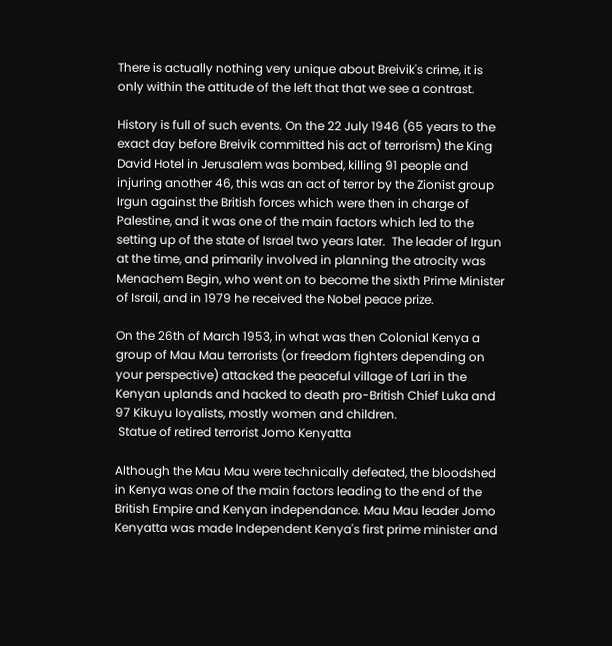There is actually nothing very unique about Breivik's crime, it is only within the attitude of the left that that we see a contrast.

History is full of such events. On the 22 July 1946 (65 years to the exact day before Breivik committed his act of terrorism) the King David Hotel in Jerusalem was bombed, killing 91 people and injuring another 46, this was an act of terror by the Zionist group Irgun against the British forces which were then in charge of Palestine, and it was one of the main factors which led to the setting up of the state of Israel two years later.  The leader of Irgun at the time, and primarily involved in planning the atrocity was Menachem Begin, who went on to become the sixth Prime Minister of Israil, and in 1979 he received the Nobel peace prize.

On the 26th of March 1953, in what was then Colonial Kenya a group of Mau Mau terrorists (or freedom fighters depending on your perspective) attacked the peaceful village of Lari in the Kenyan uplands and hacked to death pro-British Chief Luka and 97 Kikuyu loyalists, mostly women and children.
 Statue of retired terrorist Jomo Kenyatta

Although the Mau Mau were technically defeated, the bloodshed in Kenya was one of the main factors leading to the end of the British Empire and Kenyan independance. Mau Mau leader Jomo Kenyatta was made Independent Kenya's first prime minister and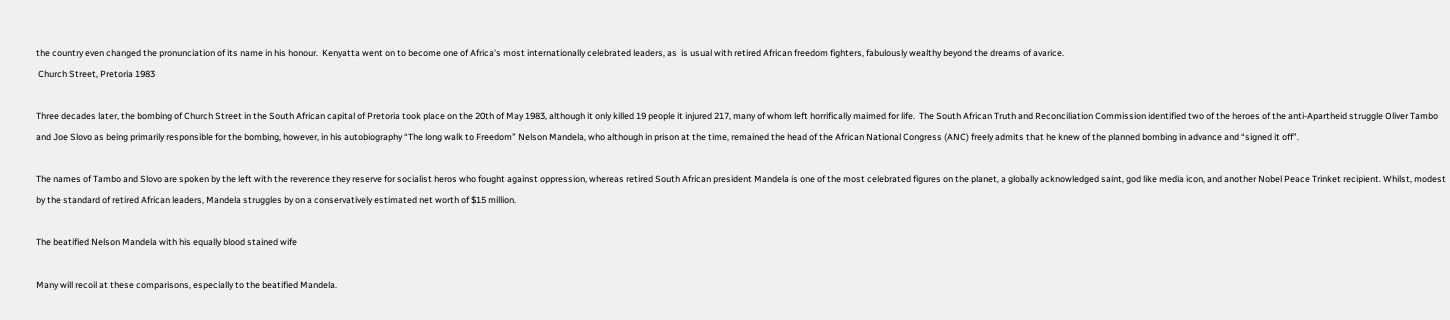the country even changed the pronunciation of its name in his honour.  Kenyatta went on to become one of Africa's most internationally celebrated leaders, as  is usual with retired African freedom fighters, fabulously wealthy beyond the dreams of avarice.
 Church Street, Pretoria 1983

Three decades later, the bombing of Church Street in the South African capital of Pretoria took place on the 20th of May 1983, although it only killed 19 people it injured 217, many of whom left horrifically maimed for life.  The South African Truth and Reconciliation Commission identified two of the heroes of the anti-Apartheid struggle Oliver Tambo and Joe Slovo as being primarily responsible for the bombing, however, in his autobiography “The long walk to Freedom” Nelson Mandela, who although in prison at the time, remained the head of the African National Congress (ANC) freely admits that he knew of the planned bombing in advance and “signed it off”.

The names of Tambo and Slovo are spoken by the left with the reverence they reserve for socialist heros who fought against oppression, whereas retired South African president Mandela is one of the most celebrated figures on the planet, a globally acknowledged saint, god like media icon, and another Nobel Peace Trinket recipient. Whilst, modest by the standard of retired African leaders, Mandela struggles by on a conservatively estimated net worth of $15 million.

The beatified Nelson Mandela with his equally blood stained wife

Many will recoil at these comparisons, especially to the beatified Mandela.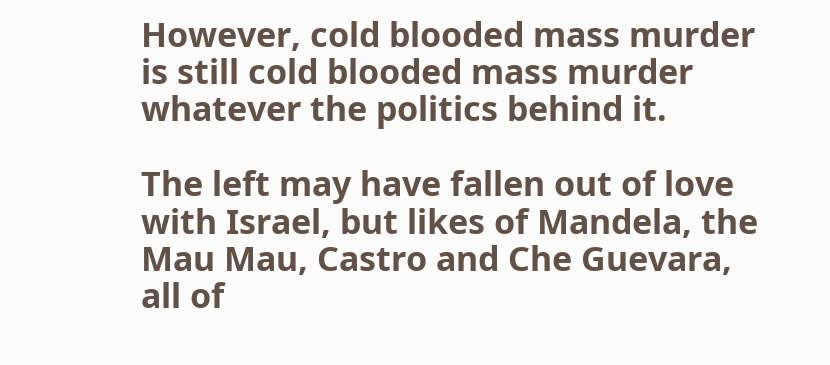However, cold blooded mass murder is still cold blooded mass murder whatever the politics behind it.

The left may have fallen out of love with Israel, but likes of Mandela, the Mau Mau, Castro and Che Guevara, all of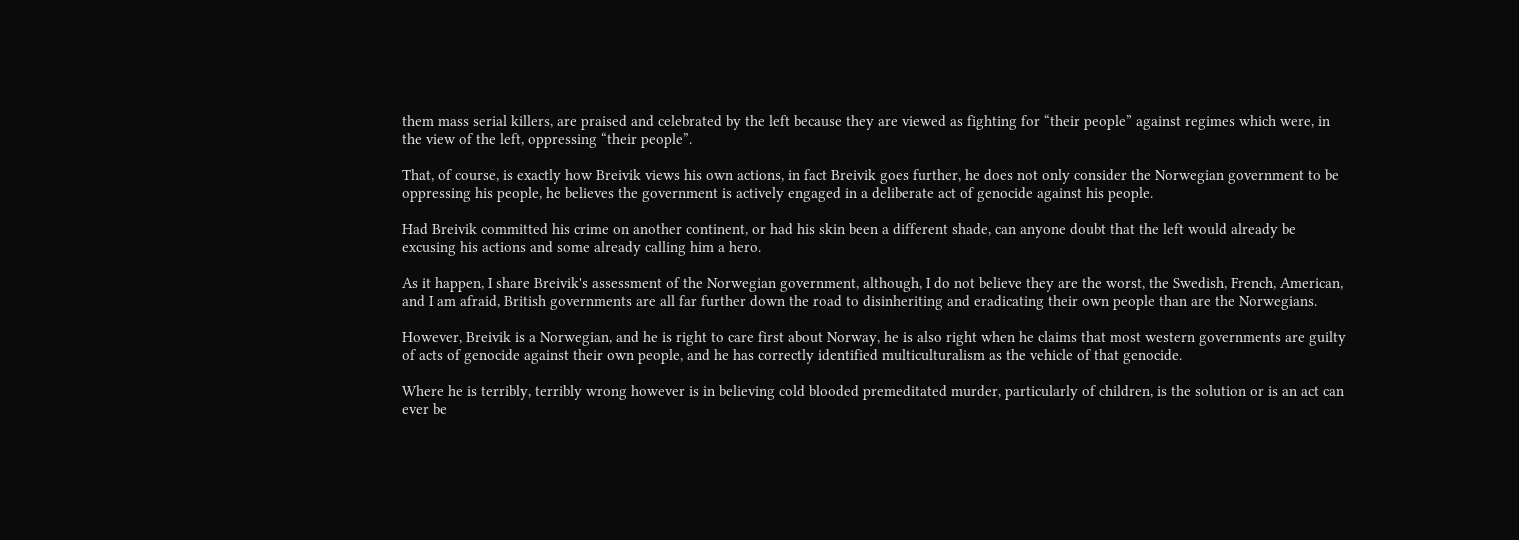them mass serial killers, are praised and celebrated by the left because they are viewed as fighting for “their people” against regimes which were, in the view of the left, oppressing “their people”.

That, of course, is exactly how Breivik views his own actions, in fact Breivik goes further, he does not only consider the Norwegian government to be oppressing his people, he believes the government is actively engaged in a deliberate act of genocide against his people.

Had Breivik committed his crime on another continent, or had his skin been a different shade, can anyone doubt that the left would already be excusing his actions and some already calling him a hero.

As it happen, I share Breivik's assessment of the Norwegian government, although, I do not believe they are the worst, the Swedish, French, American, and I am afraid, British governments are all far further down the road to disinheriting and eradicating their own people than are the Norwegians.

However, Breivik is a Norwegian, and he is right to care first about Norway, he is also right when he claims that most western governments are guilty of acts of genocide against their own people, and he has correctly identified multiculturalism as the vehicle of that genocide.

Where he is terribly, terribly wrong however is in believing cold blooded premeditated murder, particularly of children, is the solution or is an act can ever be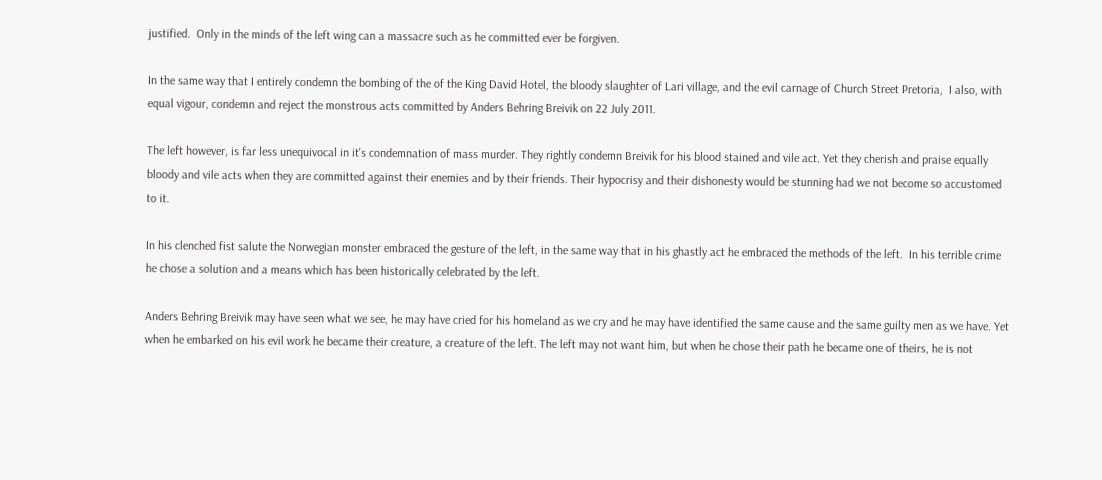justified.  Only in the minds of the left wing can a massacre such as he committed ever be forgiven.

In the same way that I entirely condemn the bombing of the of the King David Hotel, the bloody slaughter of Lari village, and the evil carnage of Church Street Pretoria,  I also, with equal vigour, condemn and reject the monstrous acts committed by Anders Behring Breivik on 22 July 2011.

The left however, is far less unequivocal in it's condemnation of mass murder. They rightly condemn Breivik for his blood stained and vile act. Yet they cherish and praise equally bloody and vile acts when they are committed against their enemies and by their friends. Their hypocrisy and their dishonesty would be stunning had we not become so accustomed to it.

In his clenched fist salute the Norwegian monster embraced the gesture of the left, in the same way that in his ghastly act he embraced the methods of the left.  In his terrible crime he chose a solution and a means which has been historically celebrated by the left.

Anders Behring Breivik may have seen what we see, he may have cried for his homeland as we cry and he may have identified the same cause and the same guilty men as we have. Yet when he embarked on his evil work he became their creature, a creature of the left. The left may not want him, but when he chose their path he became one of theirs, he is not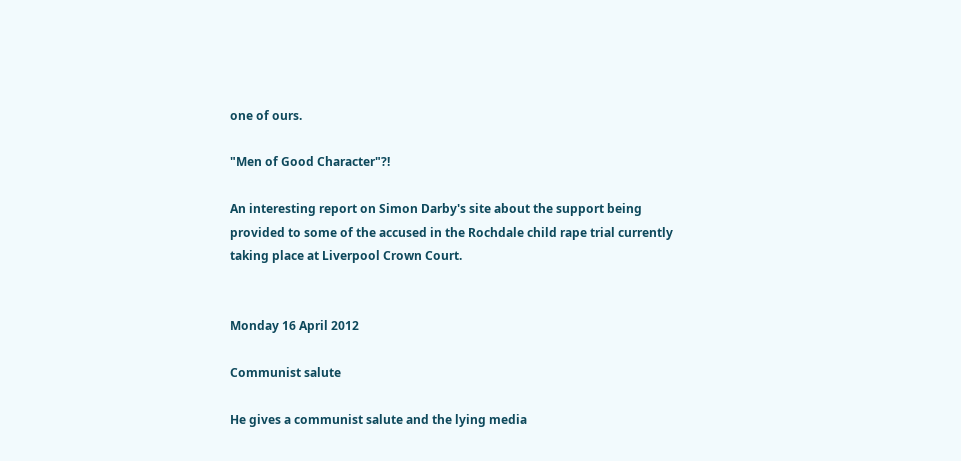one of ours.

"Men of Good Character"?!

An interesting report on Simon Darby's site about the support being provided to some of the accused in the Rochdale child rape trial currently taking place at Liverpool Crown Court.


Monday 16 April 2012

Communist salute

He gives a communist salute and the lying media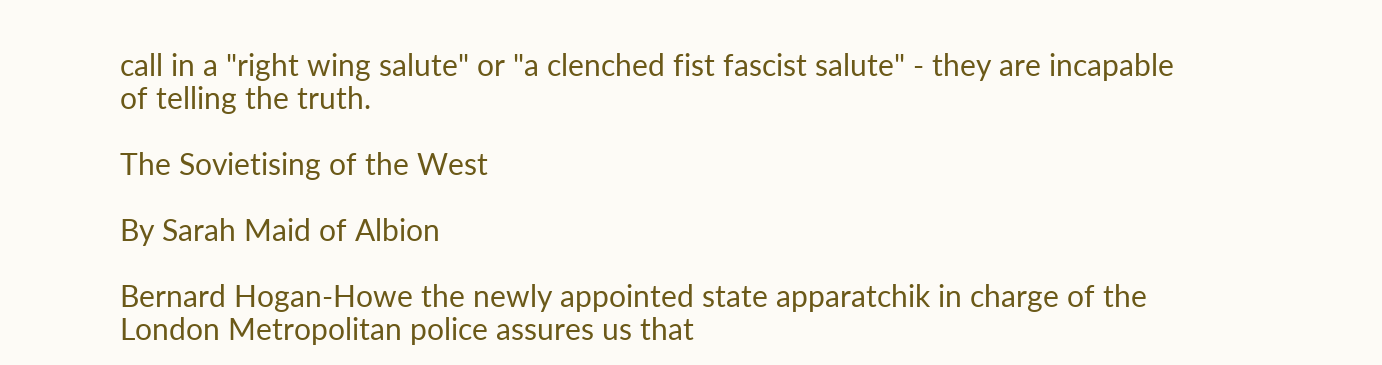call in a "right wing salute" or "a clenched fist fascist salute" - they are incapable of telling the truth.

The Sovietising of the West

By Sarah Maid of Albion

Bernard Hogan-Howe the newly appointed state apparatchik in charge of the London Metropolitan police assures us that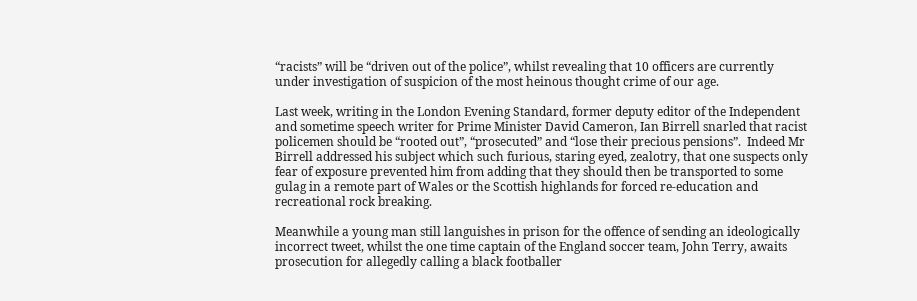“racists” will be “driven out of the police”, whilst revealing that 10 officers are currently under investigation of suspicion of the most heinous thought crime of our age.

Last week, writing in the London Evening Standard, former deputy editor of the Independent and sometime speech writer for Prime Minister David Cameron, Ian Birrell snarled that racist policemen should be “rooted out”, “prosecuted” and “lose their precious pensions”.  Indeed Mr Birrell addressed his subject which such furious, staring eyed, zealotry, that one suspects only fear of exposure prevented him from adding that they should then be transported to some gulag in a remote part of Wales or the Scottish highlands for forced re-education and recreational rock breaking.

Meanwhile a young man still languishes in prison for the offence of sending an ideologically incorrect tweet, whilst the one time captain of the England soccer team, John Terry, awaits prosecution for allegedly calling a black footballer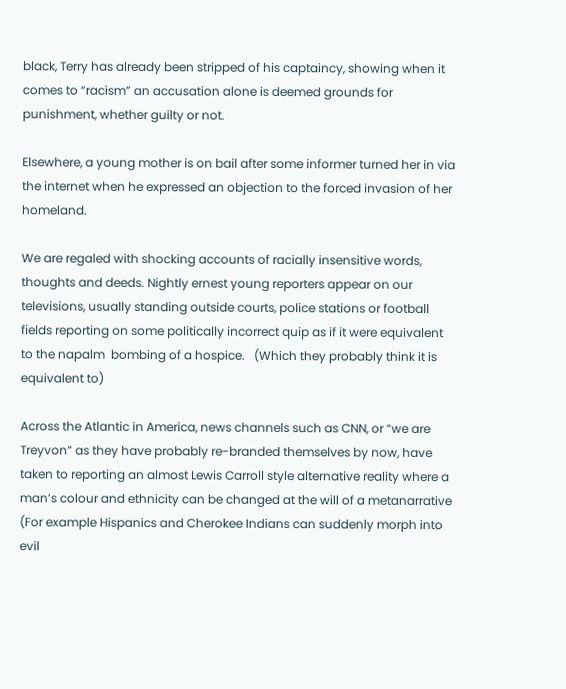black, Terry has already been stripped of his captaincy, showing when it comes to “racism” an accusation alone is deemed grounds for punishment, whether guilty or not.

Elsewhere, a young mother is on bail after some informer turned her in via the internet when he expressed an objection to the forced invasion of her homeland.

We are regaled with shocking accounts of racially insensitive words, thoughts and deeds. Nightly ernest young reporters appear on our televisions, usually standing outside courts, police stations or football fields reporting on some politically incorrect quip as if it were equivalent to the napalm  bombing of a hospice.   (Which they probably think it is equivalent to)

Across the Atlantic in America, news channels such as CNN, or “we are Treyvon” as they have probably re-branded themselves by now, have taken to reporting an almost Lewis Carroll style alternative reality where a man’s colour and ethnicity can be changed at the will of a metanarrative (For example Hispanics and Cherokee Indians can suddenly morph into evil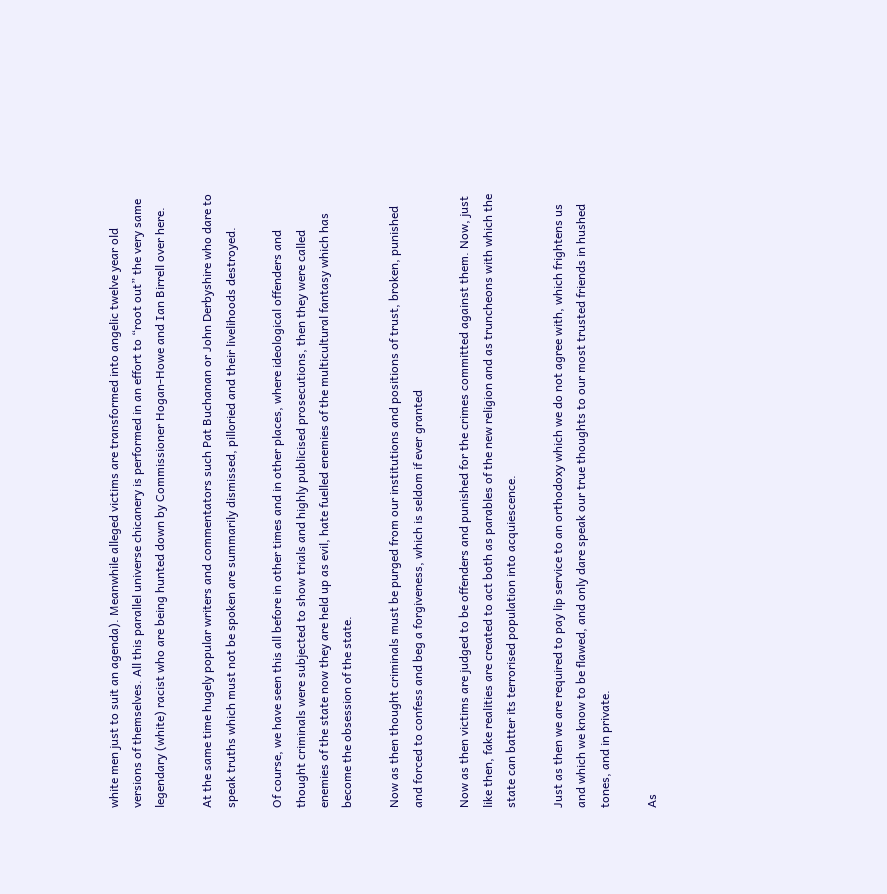white men just to suit an agenda). Meanwhile alleged victims are transformed into angelic twelve year old versions of themselves. All this parallel universe chicanery is performed in an effort to “root out” the very same legendary (white) racist who are being hunted down by Commissioner Hogan-Howe and Ian Birrell over here.

At the same time hugely popular writers and commentators such Pat Buchanan or John Derbyshire who dare to speak truths which must not be spoken are summarily dismissed, pilloried and their livelihoods destroyed.

Of course, we have seen this all before in other times and in other places, where ideological offenders and thought criminals were subjected to show trials and highly publicised prosecutions, then they were called enemies of the state now they are held up as evil, hate fuelled enemies of the multicultural fantasy which has become the obsession of the state.

Now as then thought criminals must be purged from our institutions and positions of trust, broken, punished and forced to confess and beg a forgiveness, which is seldom if ever granted

Now as then victims are judged to be offenders and punished for the crimes committed against them. Now, just like then, fake realities are created to act both as parables of the new religion and as truncheons with which the state can batter its terrorised population into acquiescence.

Just as then we are required to pay lip service to an orthodoxy which we do not agree with, which frightens us and which we know to be flawed, and only dare speak our true thoughts to our most trusted friends in hushed tones, and in private.

As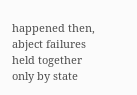happened then, abject failures held together only by state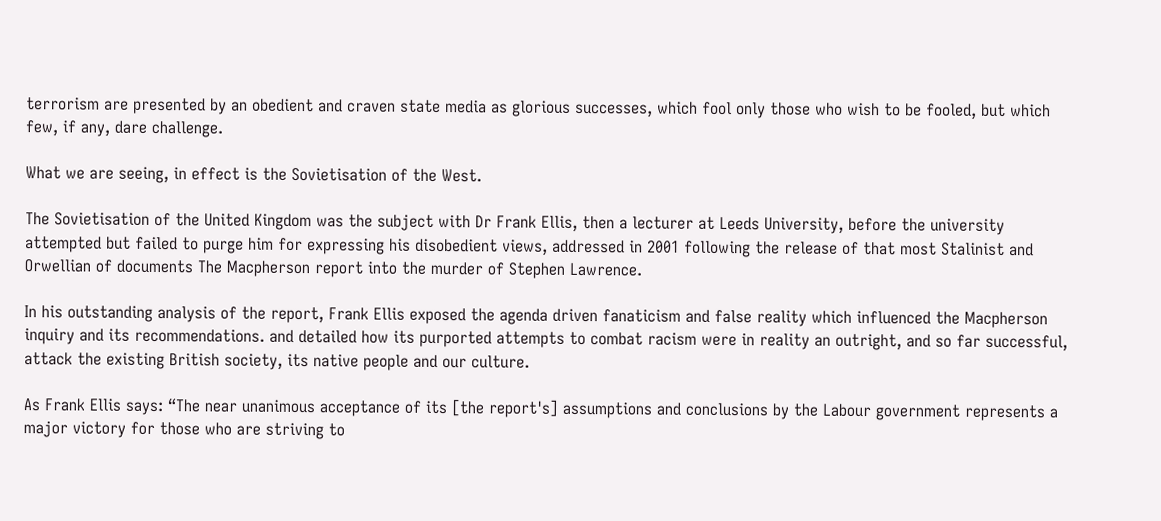terrorism are presented by an obedient and craven state media as glorious successes, which fool only those who wish to be fooled, but which few, if any, dare challenge.

What we are seeing, in effect is the Sovietisation of the West.

The Sovietisation of the United Kingdom was the subject with Dr Frank Ellis, then a lecturer at Leeds University, before the university attempted but failed to purge him for expressing his disobedient views, addressed in 2001 following the release of that most Stalinist and  Orwellian of documents The Macpherson report into the murder of Stephen Lawrence.

In his outstanding analysis of the report, Frank Ellis exposed the agenda driven fanaticism and false reality which influenced the Macpherson inquiry and its recommendations. and detailed how its purported attempts to combat racism were in reality an outright, and so far successful, attack the existing British society, its native people and our culture.

As Frank Ellis says: “The near unanimous acceptance of its [the report's] assumptions and conclusions by the Labour government represents a major victory for those who are striving to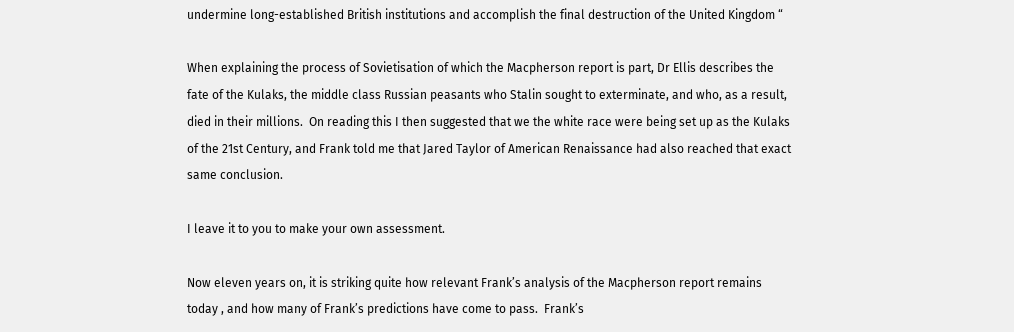undermine long-established British institutions and accomplish the final destruction of the United Kingdom “

When explaining the process of Sovietisation of which the Macpherson report is part, Dr Ellis describes the fate of the Kulaks, the middle class Russian peasants who Stalin sought to exterminate, and who, as a result, died in their millions.  On reading this I then suggested that we the white race were being set up as the Kulaks of the 21st Century, and Frank told me that Jared Taylor of American Renaissance had also reached that exact same conclusion.

I leave it to you to make your own assessment.

Now eleven years on, it is striking quite how relevant Frank’s analysis of the Macpherson report remains today , and how many of Frank’s predictions have come to pass.  Frank’s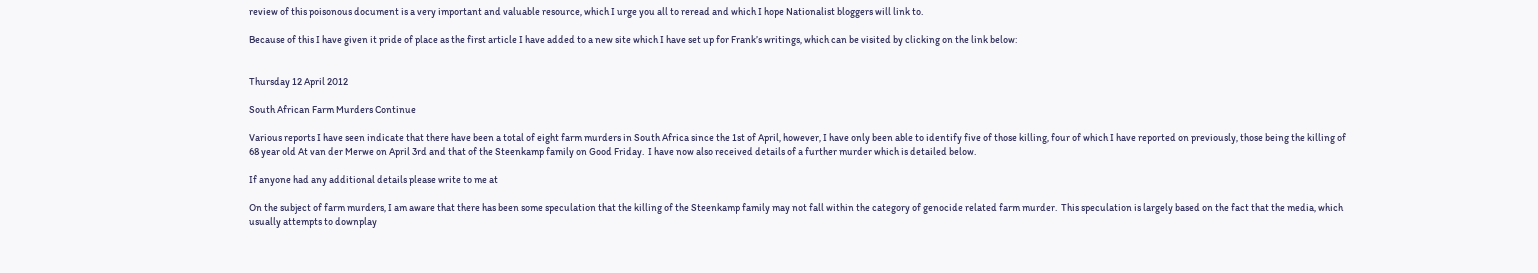review of this poisonous document is a very important and valuable resource, which I urge you all to reread and which I hope Nationalist bloggers will link to.

Because of this I have given it pride of place as the first article I have added to a new site which I have set up for Frank’s writings, which can be visited by clicking on the link below:


Thursday 12 April 2012

South African Farm Murders Continue

Various reports I have seen indicate that there have been a total of eight farm murders in South Africa since the 1st of April, however, I have only been able to identify five of those killing, four of which I have reported on previously, those being the killing of  68 year old At van der Merwe on April 3rd and that of the Steenkamp family on Good Friday.  I have now also received details of a further murder which is detailed below.

If anyone had any additional details please write to me at

On the subject of farm murders, I am aware that there has been some speculation that the killing of the Steenkamp family may not fall within the category of genocide related farm murder.  This speculation is largely based on the fact that the media, which usually attempts to downplay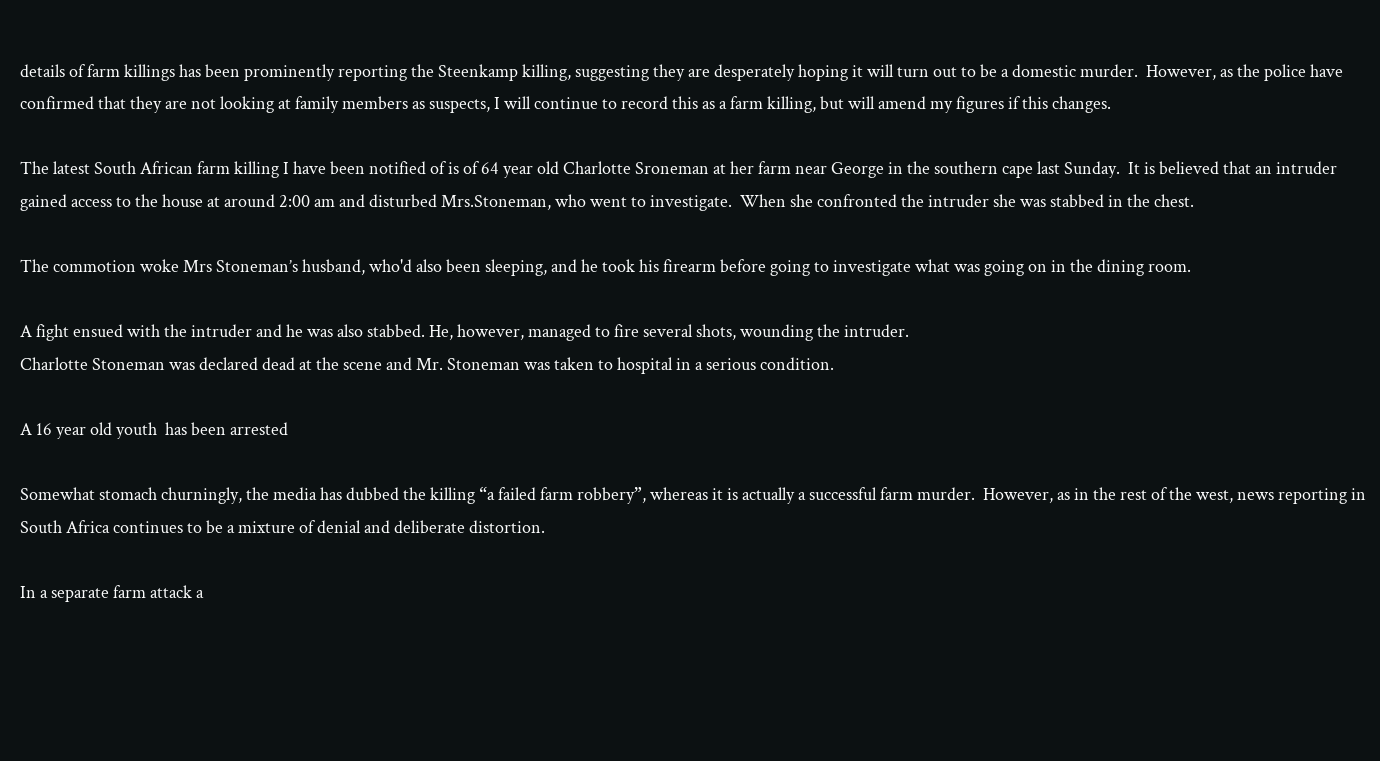details of farm killings has been prominently reporting the Steenkamp killing, suggesting they are desperately hoping it will turn out to be a domestic murder.  However, as the police have confirmed that they are not looking at family members as suspects, I will continue to record this as a farm killing, but will amend my figures if this changes.

The latest South African farm killing I have been notified of is of 64 year old Charlotte Sroneman at her farm near George in the southern cape last Sunday.  It is believed that an intruder gained access to the house at around 2:00 am and disturbed Mrs.Stoneman, who went to investigate.  When she confronted the intruder she was stabbed in the chest.

The commotion woke Mrs Stoneman’s husband, who'd also been sleeping, and he took his firearm before going to investigate what was going on in the dining room.

A fight ensued with the intruder and he was also stabbed. He, however, managed to fire several shots, wounding the intruder.
Charlotte Stoneman was declared dead at the scene and Mr. Stoneman was taken to hospital in a serious condition.

A 16 year old youth  has been arrested

Somewhat stomach churningly, the media has dubbed the killing “a failed farm robbery”, whereas it is actually a successful farm murder.  However, as in the rest of the west, news reporting in South Africa continues to be a mixture of denial and deliberate distortion.

In a separate farm attack a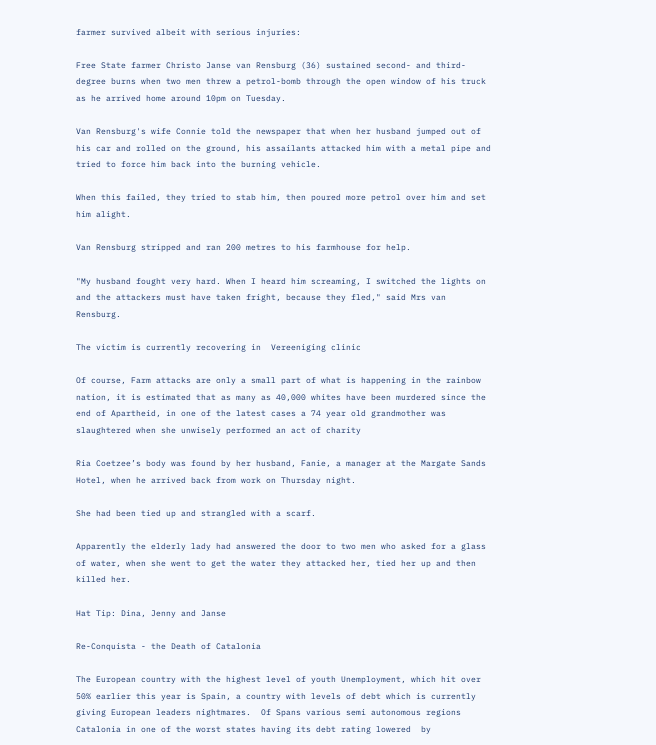farmer survived albeit with serious injuries:

Free State farmer Christo Janse van Rensburg (36) sustained second- and third-degree burns when two men threw a petrol-bomb through the open window of his truck as he arrived home around 10pm on Tuesday.

Van Rensburg's wife Connie told the newspaper that when her husband jumped out of his car and rolled on the ground, his assailants attacked him with a metal pipe and tried to force him back into the burning vehicle.

When this failed, they tried to stab him, then poured more petrol over him and set him alight.

Van Rensburg stripped and ran 200 metres to his farmhouse for help.

"My husband fought very hard. When I heard him screaming, I switched the lights on and the attackers must have taken fright, because they fled," said Mrs van Rensburg.

The victim is currently recovering in  Vereeniging clinic

Of course, Farm attacks are only a small part of what is happening in the rainbow nation, it is estimated that as many as 40,000 whites have been murdered since the end of Apartheid, in one of the latest cases a 74 year old grandmother was slaughtered when she unwisely performed an act of charity

Ria Coetzee’s body was found by her husband, Fanie, a manager at the Margate Sands Hotel, when he arrived back from work on Thursday night.

She had been tied up and strangled with a scarf.

Apparently the elderly lady had answered the door to two men who asked for a glass of water, when she went to get the water they attacked her, tied her up and then killed her.

Hat Tip: Dina, Jenny and Janse

Re-Conquista - the Death of Catalonia

The European country with the highest level of youth Unemployment, which hit over 50% earlier this year is Spain, a country with levels of debt which is currently giving European leaders nightmares.  Of Spans various semi autonomous regions Catalonia in one of the worst states having its debt rating lowered  by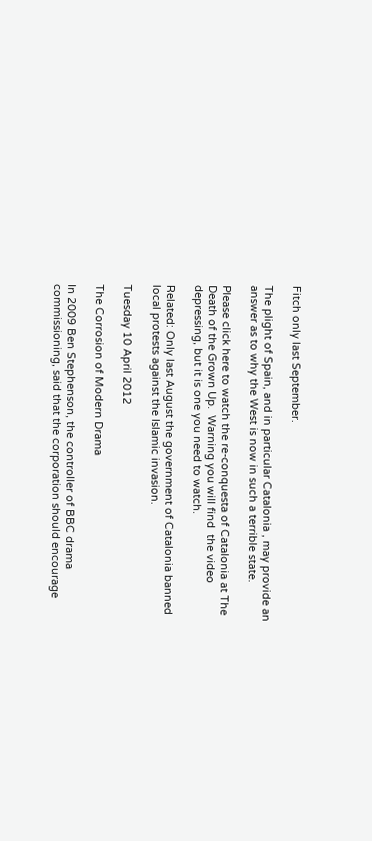Fitch only last September.

The plight of Spain, and in particular Catalonia , may provide an answer as to why the West is now in such a terrible state.

Please click here to watch the re-conquesta of Catalonia at The Death of the Grown Up.  Warning you will find  the video depressing, but it is one you need to watch.

Related: Only last August the government of Catalonia banned local protests against the Islamic invasion.

Tuesday 10 April 2012

The Corrosion of Modern Drama

In 2009 Ben Stephenson, the controller of BBC drama commissioning, said that the corporation should encourage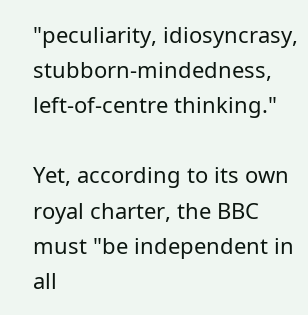"peculiarity, idiosyncrasy, stubborn-mindedness, left-of-centre thinking."

Yet, according to its own royal charter, the BBC must "be independent in all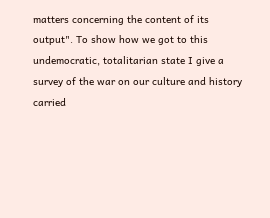matters concerning the content of its output". To show how we got to this undemocratic, totalitarian state I give a survey of the war on our culture and history carried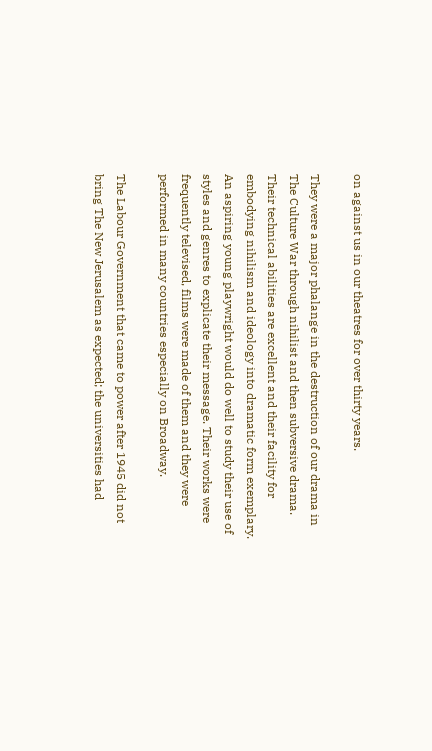on against us in our theatres for over thirty years.

They were a major phalange in the destruction of our drama in The Culture War through nihilist and then subversive drama. Their technical abilities are excellent and their facility for embodying nihilism and ideology into dramatic form exemplary. An aspiring young playwright would do well to study their use of styles and genres to explicate their message. Their works were frequently televised, films were made of them and they were performed in many countries especially on Broadway.

The Labour Government that came to power after 1945 did not bring The New Jerusalem as expected; the universities had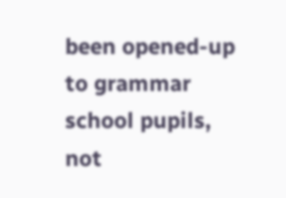been opened-up to grammar school pupils, not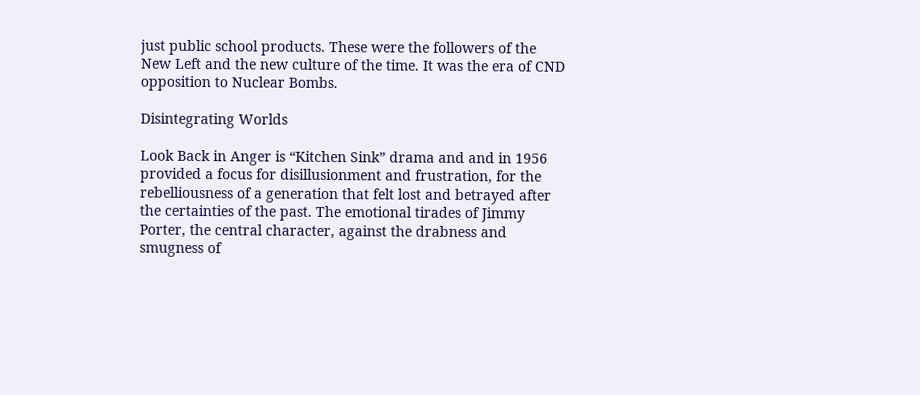just public school products. These were the followers of the New Left and the new culture of the time. It was the era of CND opposition to Nuclear Bombs.

Disintegrating Worlds

Look Back in Anger is “Kitchen Sink” drama and and in 1956 provided a focus for disillusionment and frustration, for the rebelliousness of a generation that felt lost and betrayed after the certainties of the past. The emotional tirades of Jimmy Porter, the central character, against the drabness and smugness of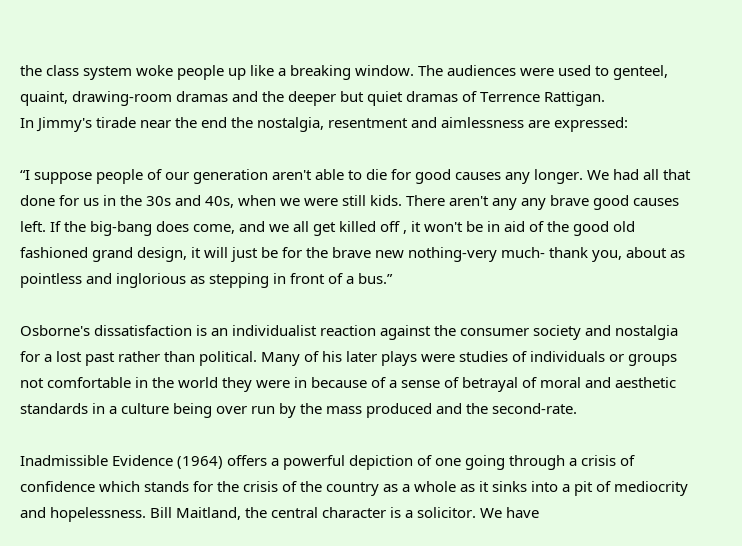the class system woke people up like a breaking window. The audiences were used to genteel, quaint, drawing-room dramas and the deeper but quiet dramas of Terrence Rattigan.
In Jimmy's tirade near the end the nostalgia, resentment and aimlessness are expressed:

“I suppose people of our generation aren't able to die for good causes any longer. We had all that done for us in the 30s and 40s, when we were still kids. There aren't any any brave good causes left. If the big-bang does come, and we all get killed off , it won't be in aid of the good old fashioned grand design, it will just be for the brave new nothing-very much- thank you, about as pointless and inglorious as stepping in front of a bus.”

Osborne's dissatisfaction is an individualist reaction against the consumer society and nostalgia for a lost past rather than political. Many of his later plays were studies of individuals or groups not comfortable in the world they were in because of a sense of betrayal of moral and aesthetic standards in a culture being over run by the mass produced and the second-rate.

Inadmissible Evidence (1964) offers a powerful depiction of one going through a crisis of confidence which stands for the crisis of the country as a whole as it sinks into a pit of mediocrity and hopelessness. Bill Maitland, the central character is a solicitor. We have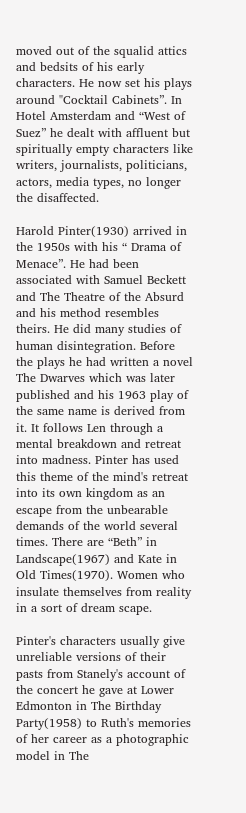moved out of the squalid attics and bedsits of his early characters. He now set his plays around "Cocktail Cabinets”. In Hotel Amsterdam and “West of Suez” he dealt with affluent but spiritually empty characters like writers, journalists, politicians, actors, media types, no longer the disaffected.

Harold Pinter(1930) arrived in the 1950s with his “ Drama of Menace”. He had been associated with Samuel Beckett and The Theatre of the Absurd and his method resembles theirs. He did many studies of human disintegration. Before the plays he had written a novel The Dwarves which was later published and his 1963 play of the same name is derived from it. It follows Len through a mental breakdown and retreat into madness. Pinter has used this theme of the mind's retreat into its own kingdom as an escape from the unbearable demands of the world several times. There are “Beth” in Landscape(1967) and Kate in Old Times(1970). Women who insulate themselves from reality in a sort of dream scape.

Pinter's characters usually give unreliable versions of their pasts from Stanely's account of the concert he gave at Lower Edmonton in The Birthday Party(1958) to Ruth's memories of her career as a photographic model in The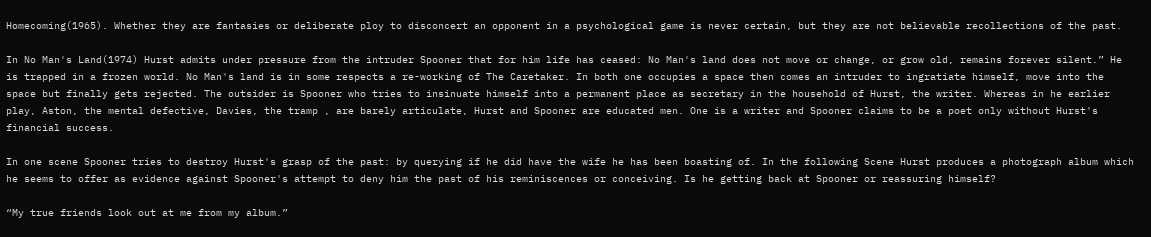Homecoming(1965). Whether they are fantasies or deliberate ploy to disconcert an opponent in a psychological game is never certain, but they are not believable recollections of the past.

In No Man's Land(1974) Hurst admits under pressure from the intruder Spooner that for him life has ceased: No Man's land does not move or change, or grow old, remains forever silent.” He is trapped in a frozen world. No Man's land is in some respects a re-working of The Caretaker. In both one occupies a space then comes an intruder to ingratiate himself, move into the space but finally gets rejected. The outsider is Spooner who tries to insinuate himself into a permanent place as secretary in the household of Hurst, the writer. Whereas in he earlier play, Aston, the mental defective, Davies, the tramp , are barely articulate, Hurst and Spooner are educated men. One is a writer and Spooner claims to be a poet only without Hurst's financial success.

In one scene Spooner tries to destroy Hurst's grasp of the past: by querying if he did have the wife he has been boasting of. In the following Scene Hurst produces a photograph album which he seems to offer as evidence against Spooner's attempt to deny him the past of his reminiscences or conceiving. Is he getting back at Spooner or reassuring himself?

“My true friends look out at me from my album.”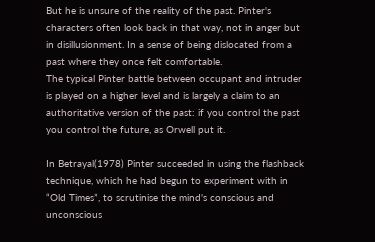But he is unsure of the reality of the past. Pinter's characters often look back in that way, not in anger but in disillusionment. In a sense of being dislocated from a past where they once felt comfortable.
The typical Pinter battle between occupant and intruder is played on a higher level and is largely a claim to an authoritative version of the past: if you control the past you control the future, as Orwell put it.

In Betrayal(1978) Pinter succeeded in using the flashback technique, which he had begun to experiment with in “Old Times”, to scrutinise the mind's conscious and unconscious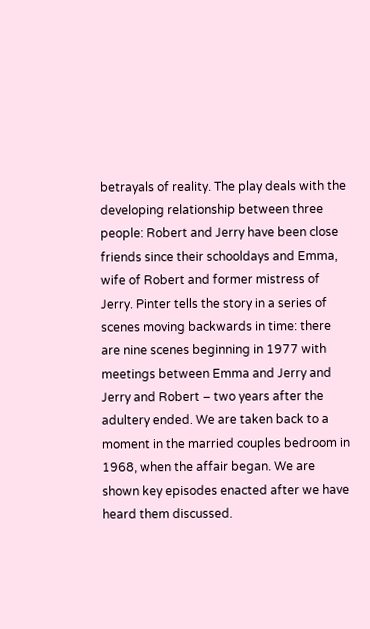betrayals of reality. The play deals with the developing relationship between three people: Robert and Jerry have been close friends since their schooldays and Emma, wife of Robert and former mistress of Jerry. Pinter tells the story in a series of scenes moving backwards in time: there are nine scenes beginning in 1977 with meetings between Emma and Jerry and Jerry and Robert – two years after the adultery ended. We are taken back to a moment in the married couples bedroom in 1968, when the affair began. We are shown key episodes enacted after we have heard them discussed.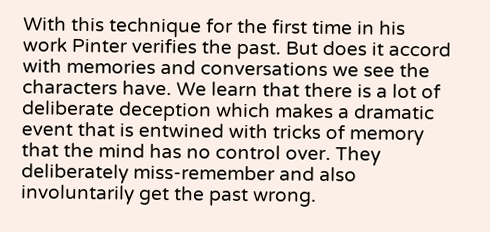With this technique for the first time in his work Pinter verifies the past. But does it accord with memories and conversations we see the characters have. We learn that there is a lot of deliberate deception which makes a dramatic event that is entwined with tricks of memory that the mind has no control over. They deliberately miss-remember and also involuntarily get the past wrong.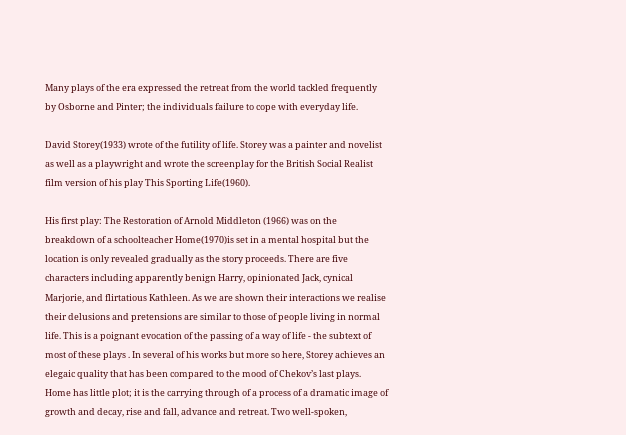Many plays of the era expressed the retreat from the world tackled frequently by Osborne and Pinter; the individuals failure to cope with everyday life.

David Storey(1933) wrote of the futility of life. Storey was a painter and novelist as well as a playwright and wrote the screenplay for the British Social Realist film version of his play This Sporting Life(1960).

His first play: The Restoration of Arnold Middleton (1966) was on the breakdown of a schoolteacher Home(1970)is set in a mental hospital but the location is only revealed gradually as the story proceeds. There are five characters including apparently benign Harry, opinionated Jack, cynical Marjorie, and flirtatious Kathleen. As we are shown their interactions we realise their delusions and pretensions are similar to those of people living in normal life. This is a poignant evocation of the passing of a way of life - the subtext of most of these plays . In several of his works but more so here, Storey achieves an elegaic quality that has been compared to the mood of Chekov’s last plays. Home has little plot; it is the carrying through of a process of a dramatic image of growth and decay, rise and fall, advance and retreat. Two well-spoken,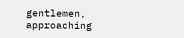gentlemen, approaching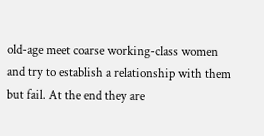old-age meet coarse working-class women and try to establish a relationship with them but fail. At the end they are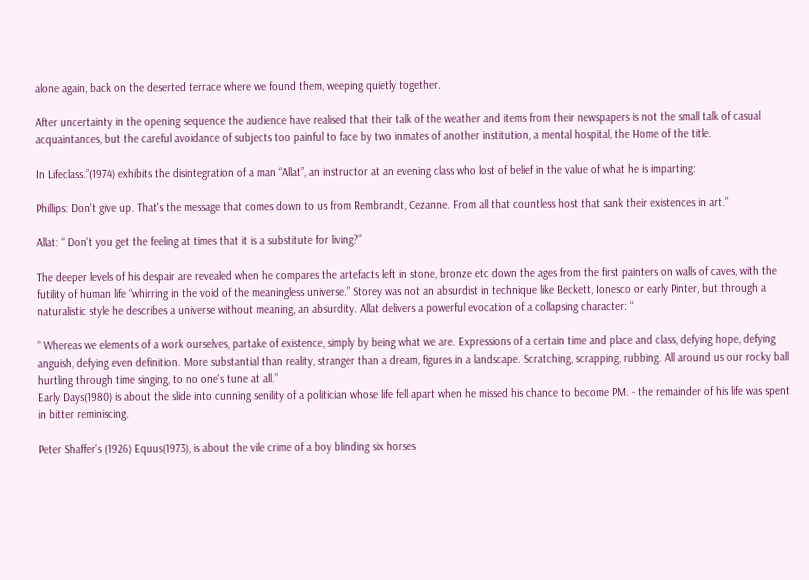alone again, back on the deserted terrace where we found them, weeping quietly together.

After uncertainty in the opening sequence the audience have realised that their talk of the weather and items from their newspapers is not the small talk of casual acquaintances, but the careful avoidance of subjects too painful to face by two inmates of another institution, a mental hospital, the Home of the title.

In Lifeclass.”(1974) exhibits the disintegration of a man “Allat”, an instructor at an evening class who lost of belief in the value of what he is imparting:

Phillips: Don't give up. That's the message that comes down to us from Rembrandt, Cezanne. From all that countless host that sank their existences in art.”

Allat: “ Don't you get the feeling at times that it is a substitute for living?”

The deeper levels of his despair are revealed when he compares the artefacts left in stone, bronze etc down the ages from the first painters on walls of caves, with the futility of human life “whirring in the void of the meaningless universe.” Storey was not an absurdist in technique like Beckett, Ionesco or early Pinter, but through a naturalistic style he describes a universe without meaning, an absurdity. Allat delivers a powerful evocation of a collapsing character: “

“ Whereas we elements of a work ourselves, partake of existence, simply by being what we are. Expressions of a certain time and place and class, defying hope, defying anguish, defying even definition. More substantial than reality, stranger than a dream, figures in a landscape. Scratching, scrapping, rubbing. All around us our rocky ball hurtling through time singing, to no one's tune at all.”
Early Days(1980) is about the slide into cunning senility of a politician whose life fell apart when he missed his chance to become PM. - the remainder of his life was spent in bitter reminiscing.

Peter Shaffer's (1926) Equus(1973), is about the vile crime of a boy blinding six horses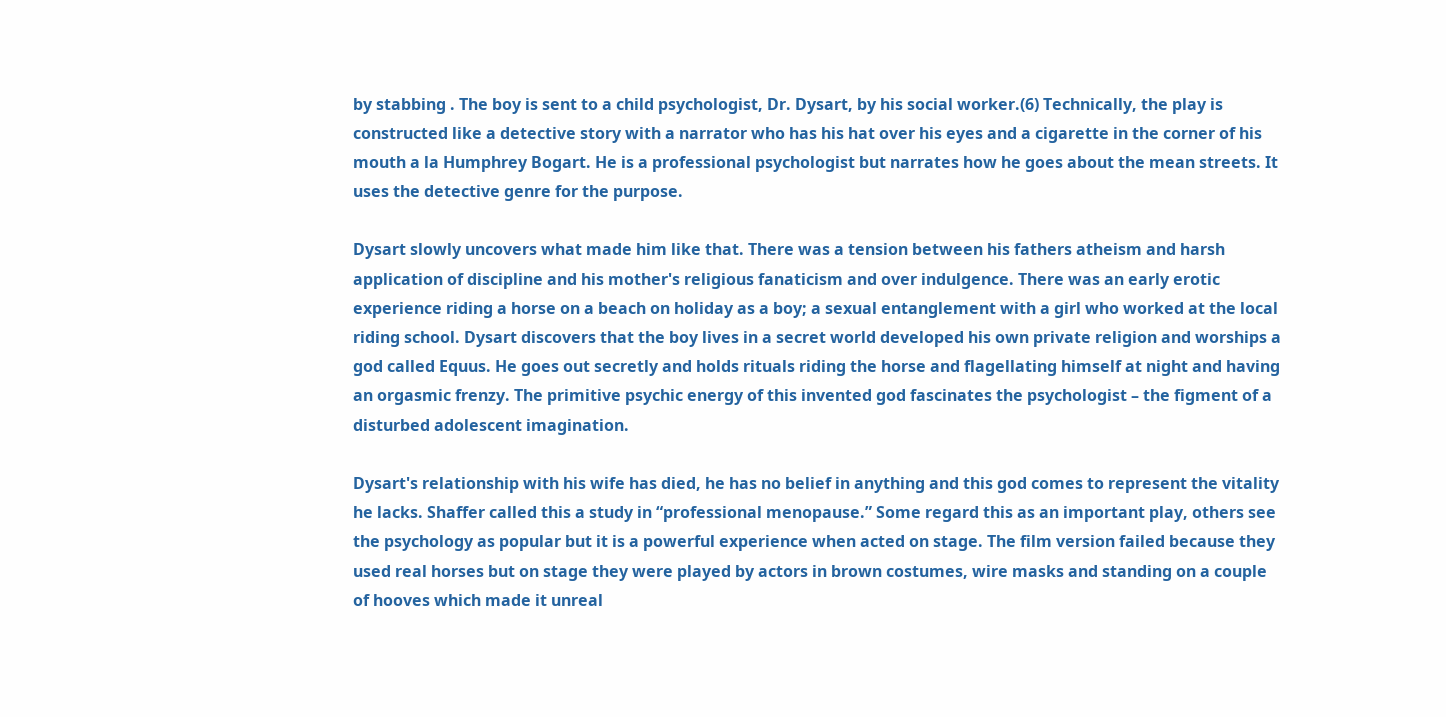by stabbing . The boy is sent to a child psychologist, Dr. Dysart, by his social worker.(6) Technically, the play is constructed like a detective story with a narrator who has his hat over his eyes and a cigarette in the corner of his mouth a la Humphrey Bogart. He is a professional psychologist but narrates how he goes about the mean streets. It uses the detective genre for the purpose.

Dysart slowly uncovers what made him like that. There was a tension between his fathers atheism and harsh application of discipline and his mother's religious fanaticism and over indulgence. There was an early erotic experience riding a horse on a beach on holiday as a boy; a sexual entanglement with a girl who worked at the local riding school. Dysart discovers that the boy lives in a secret world developed his own private religion and worships a god called Equus. He goes out secretly and holds rituals riding the horse and flagellating himself at night and having an orgasmic frenzy. The primitive psychic energy of this invented god fascinates the psychologist – the figment of a disturbed adolescent imagination.

Dysart's relationship with his wife has died, he has no belief in anything and this god comes to represent the vitality he lacks. Shaffer called this a study in “professional menopause.” Some regard this as an important play, others see the psychology as popular but it is a powerful experience when acted on stage. The film version failed because they used real horses but on stage they were played by actors in brown costumes, wire masks and standing on a couple of hooves which made it unreal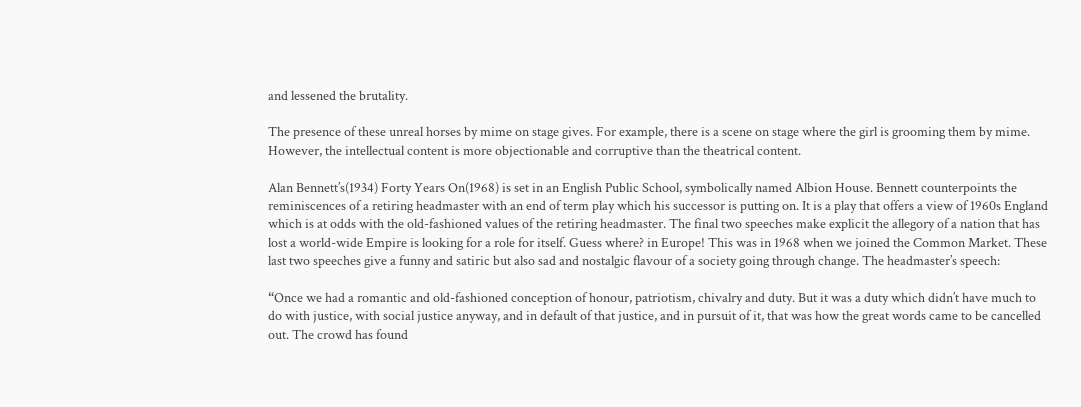and lessened the brutality.

The presence of these unreal horses by mime on stage gives. For example, there is a scene on stage where the girl is grooming them by mime. However, the intellectual content is more objectionable and corruptive than the theatrical content.

Alan Bennett’s(1934) Forty Years On(1968) is set in an English Public School, symbolically named Albion House. Bennett counterpoints the reminiscences of a retiring headmaster with an end of term play which his successor is putting on. It is a play that offers a view of 1960s England which is at odds with the old-fashioned values of the retiring headmaster. The final two speeches make explicit the allegory of a nation that has lost a world-wide Empire is looking for a role for itself. Guess where? in Europe! This was in 1968 when we joined the Common Market. These last two speeches give a funny and satiric but also sad and nostalgic flavour of a society going through change. The headmaster’s speech:

“Once we had a romantic and old-fashioned conception of honour, patriotism, chivalry and duty. But it was a duty which didn’t have much to do with justice, with social justice anyway, and in default of that justice, and in pursuit of it, that was how the great words came to be cancelled out. The crowd has found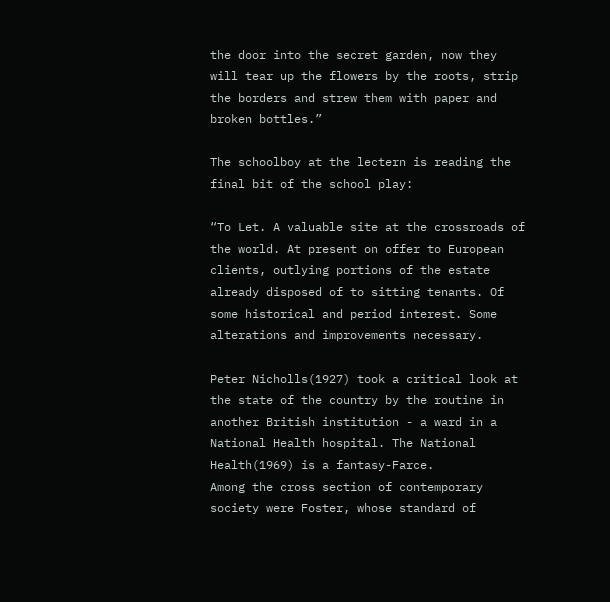the door into the secret garden, now they will tear up the flowers by the roots, strip the borders and strew them with paper and broken bottles.”

The schoolboy at the lectern is reading the final bit of the school play:

“To Let. A valuable site at the crossroads of the world. At present on offer to European clients, outlying portions of the estate already disposed of to sitting tenants. Of some historical and period interest. Some alterations and improvements necessary.

Peter Nicholls(1927) took a critical look at the state of the country by the routine in another British institution - a ward in a National Health hospital. The National Health(1969) is a fantasy-Farce.
Among the cross section of contemporary society were Foster, whose standard of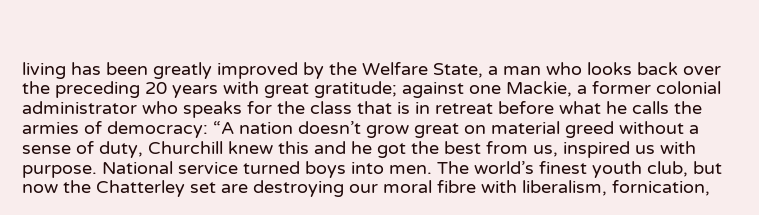living has been greatly improved by the Welfare State, a man who looks back over the preceding 20 years with great gratitude; against one Mackie, a former colonial administrator who speaks for the class that is in retreat before what he calls the armies of democracy: “A nation doesn’t grow great on material greed without a sense of duty, Churchill knew this and he got the best from us, inspired us with purpose. National service turned boys into men. The world’s finest youth club, but now the Chatterley set are destroying our moral fibre with liberalism, fornication,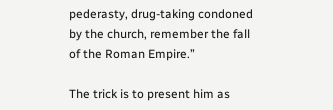pederasty, drug-taking condoned by the church, remember the fall of the Roman Empire.”

The trick is to present him as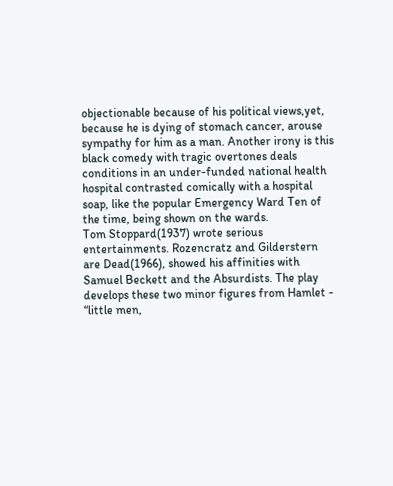objectionable because of his political views,yet, because he is dying of stomach cancer, arouse sympathy for him as a man. Another irony is this black comedy with tragic overtones deals conditions in an under-funded national health hospital contrasted comically with a hospital soap, like the popular Emergency Ward Ten of the time, being shown on the wards.
Tom Stoppard(1937) wrote serious entertainments. Rozencratz and Gilderstern are Dead(1966), showed his affinities with Samuel Beckett and the Absurdists. The play develops these two minor figures from Hamlet - “little men,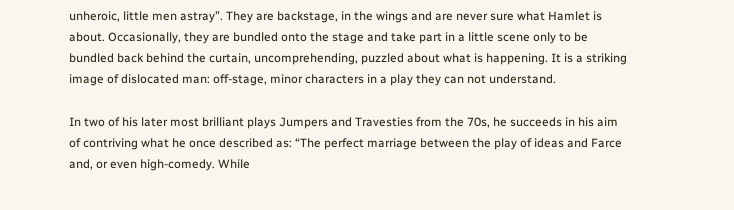unheroic, little men astray”. They are backstage, in the wings and are never sure what Hamlet is about. Occasionally, they are bundled onto the stage and take part in a little scene only to be bundled back behind the curtain, uncomprehending, puzzled about what is happening. It is a striking image of dislocated man: off-stage, minor characters in a play they can not understand.

In two of his later most brilliant plays Jumpers and Travesties from the 70s, he succeeds in his aim of contriving what he once described as: “The perfect marriage between the play of ideas and Farce and, or even high-comedy. While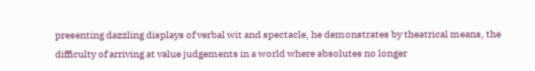presenting dazzling displays of verbal wit and spectacle, he demonstrates by theatrical means, the difficulty of arriving at value judgements in a world where absolutes no longer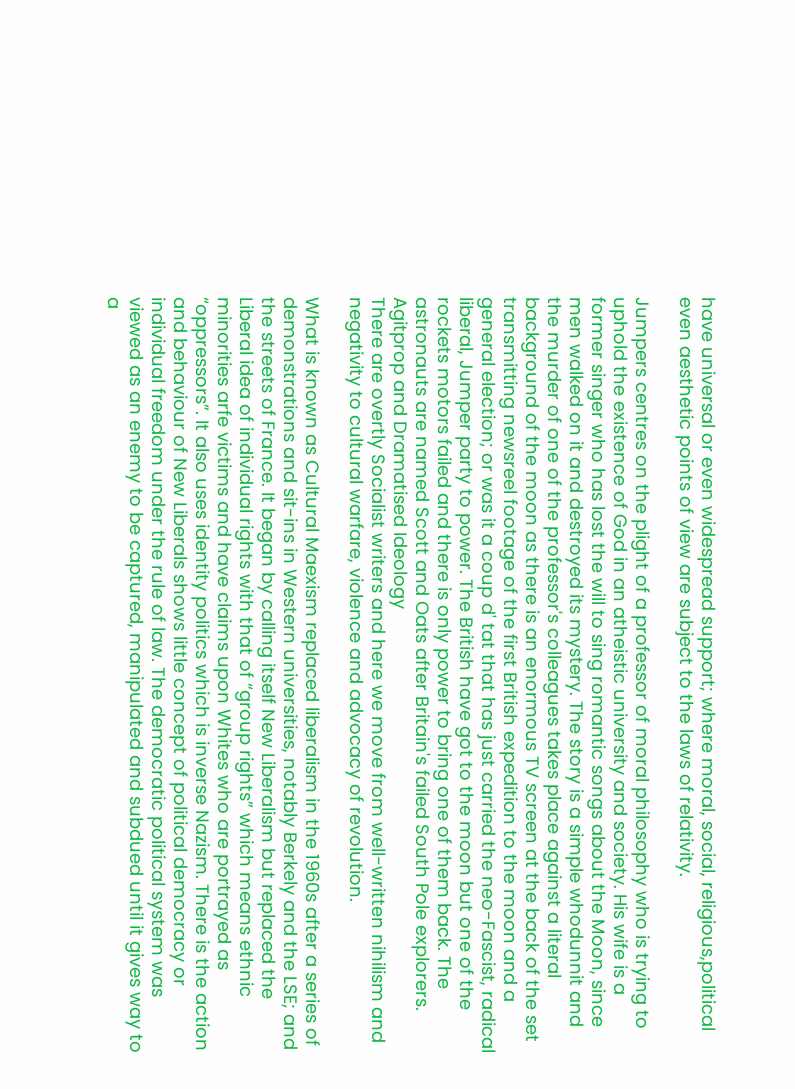have universal or even widespread support; where moral, social, religious,political even aesthetic points of view are subject to the laws of relativity.

Jumpers centres on the plight of a professor of moral philosophy who is trying to uphold the existence of God in an atheistic university and society. His wife is a former singer who has lost the will to sing romantic songs about the Moon, since men walked on it and destroyed its mystery. The story is a simple whodunnit and the murder of one of the professor's colleagues takes place against a literal background of the moon as there is an enormous TV screen at the back of the set transmitting newsreel footage of the first British expedition to the moon and a general election; or was it a coup d' tat that has just carried the neo-Fascist, radical liberal, Jumper party to power. The British have got to the moon but one of the rockets motors failed and there is only power to bring one of them back. The astronauts are named Scott and Oats after Britain's failed South Pole explorers.
Agitprop and Dramatised Ideology
There are overtly Socialist writers and here we move from well-written nihilism and negativity to cultural warfare, violence and advocacy of revolution.

What is known as Cultural Maexism replaced liberalism in the 1960s after a series of demonstrations and sit-ins in Western universities, notably Berkely and the LSE; and the streets of France. It began by calling itself New Liberalism but replaced the Liberal idea of individual rights with that of “group rights” which means ethnic minorities arfe victims and have claims upon Whites who are portrayed as “oppressors”. It also uses identity politics which is inverse Nazism. There is the action and behaviour of New Liberals shows little concept of political democracy or individual freedom under the rule of law. The democratic political system was viewed as an enemy to be captured, manipulated and subdued until it gives way to a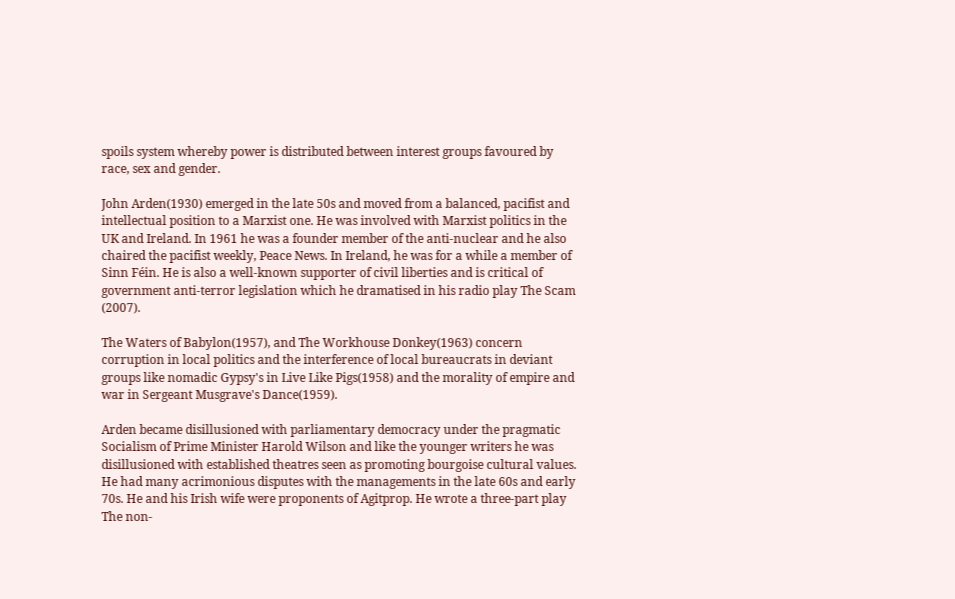spoils system whereby power is distributed between interest groups favoured by race, sex and gender.

John Arden(1930) emerged in the late 50s and moved from a balanced, pacifist and intellectual position to a Marxist one. He was involved with Marxist politics in the UK and Ireland. In 1961 he was a founder member of the anti-nuclear and he also chaired the pacifist weekly, Peace News. In Ireland, he was for a while a member of Sinn Féin. He is also a well-known supporter of civil liberties and is critical of government anti-terror legislation which he dramatised in his radio play The Scam (2007).

The Waters of Babylon(1957), and The Workhouse Donkey(1963) concern corruption in local politics and the interference of local bureaucrats in deviant groups like nomadic Gypsy's in Live Like Pigs(1958) and the morality of empire and war in Sergeant Musgrave's Dance(1959).

Arden became disillusioned with parliamentary democracy under the pragmatic Socialism of Prime Minister Harold Wilson and like the younger writers he was disillusioned with established theatres seen as promoting bourgoise cultural values. He had many acrimonious disputes with the managements in the late 60s and early 70s. He and his Irish wife were proponents of Agitprop. He wrote a three-part play The non-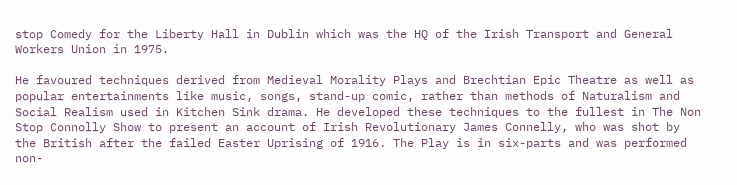stop Comedy for the Liberty Hall in Dublin which was the HQ of the Irish Transport and General Workers Union in 1975.

He favoured techniques derived from Medieval Morality Plays and Brechtian Epic Theatre as well as popular entertainments like music, songs, stand-up comic, rather than methods of Naturalism and Social Realism used in Kitchen Sink drama. He developed these techniques to the fullest in The Non Stop Connolly Show to present an account of Irish Revolutionary James Connelly, who was shot by the British after the failed Easter Uprising of 1916. The Play is in six-parts and was performed non-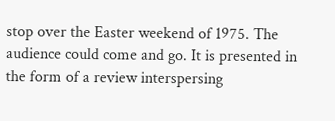stop over the Easter weekend of 1975. The audience could come and go. It is presented in the form of a review interspersing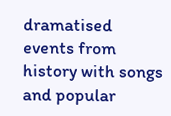dramatised events from history with songs and popular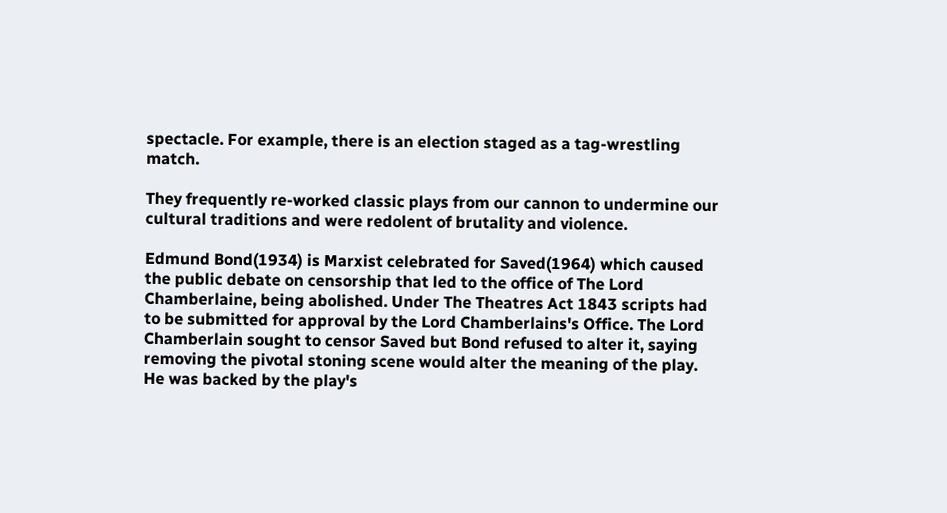spectacle. For example, there is an election staged as a tag-wrestling match.

They frequently re-worked classic plays from our cannon to undermine our cultural traditions and were redolent of brutality and violence.

Edmund Bond(1934) is Marxist celebrated for Saved(1964) which caused the public debate on censorship that led to the office of The Lord Chamberlaine, being abolished. Under The Theatres Act 1843 scripts had to be submitted for approval by the Lord Chamberlains's Office. The Lord Chamberlain sought to censor Saved but Bond refused to alter it, saying removing the pivotal stoning scene would alter the meaning of the play. He was backed by the play's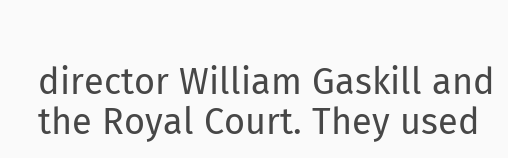director William Gaskill and the Royal Court. They used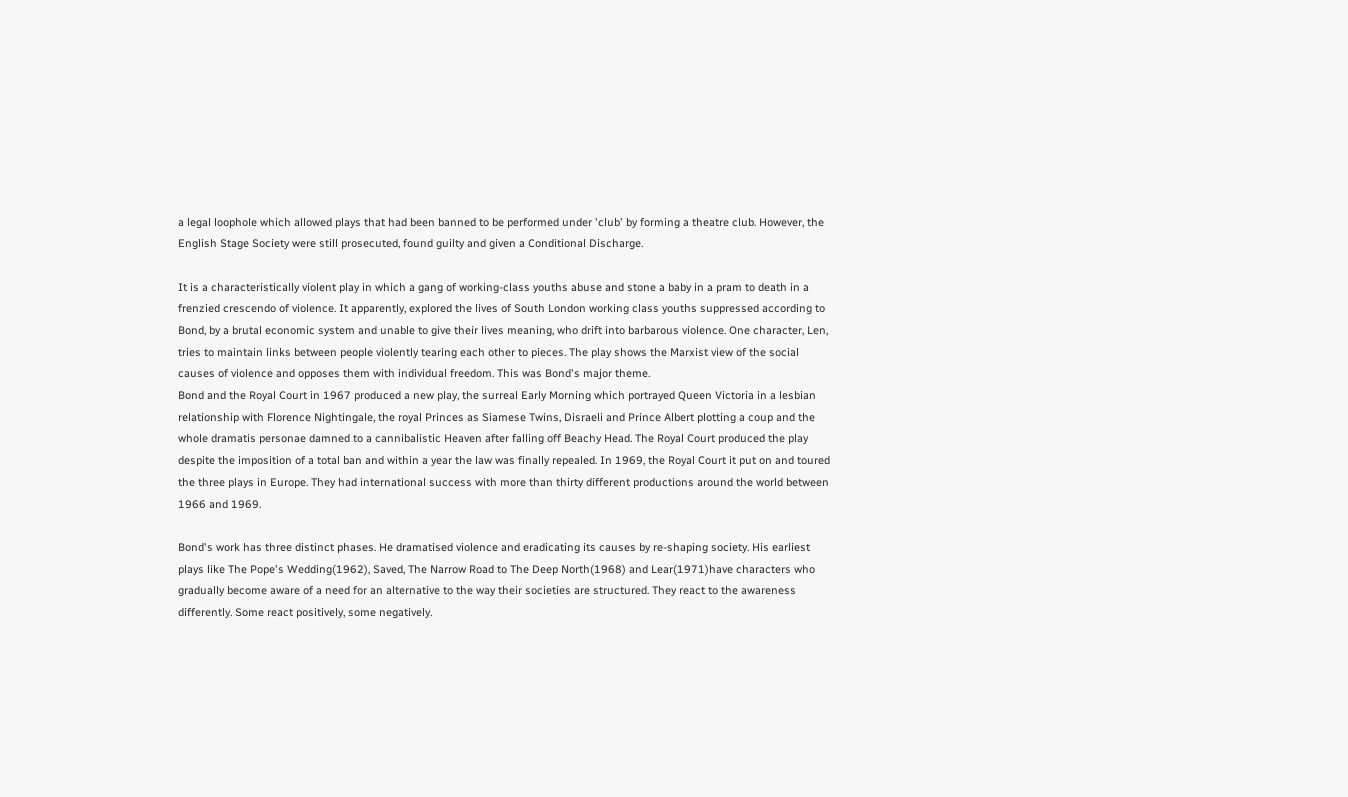a legal loophole which allowed plays that had been banned to be performed under 'club' by forming a theatre club. However, the English Stage Society were still prosecuted, found guilty and given a Conditional Discharge.

It is a characteristically violent play in which a gang of working-class youths abuse and stone a baby in a pram to death in a frenzied crescendo of violence. It apparently, explored the lives of South London working class youths suppressed according to Bond, by a brutal economic system and unable to give their lives meaning, who drift into barbarous violence. One character, Len, tries to maintain links between people violently tearing each other to pieces. The play shows the Marxist view of the social causes of violence and opposes them with individual freedom. This was Bond's major theme.
Bond and the Royal Court in 1967 produced a new play, the surreal Early Morning which portrayed Queen Victoria in a lesbian relationship with Florence Nightingale, the royal Princes as Siamese Twins, Disraeli and Prince Albert plotting a coup and the whole dramatis personae damned to a cannibalistic Heaven after falling off Beachy Head. The Royal Court produced the play despite the imposition of a total ban and within a year the law was finally repealed. In 1969, the Royal Court it put on and toured the three plays in Europe. They had international success with more than thirty different productions around the world between 1966 and 1969.

Bond's work has three distinct phases. He dramatised violence and eradicating its causes by re-shaping society. His earliest plays like The Pope's Wedding(1962), Saved, The Narrow Road to The Deep North(1968) and Lear(1971)have characters who gradually become aware of a need for an alternative to the way their societies are structured. They react to the awareness differently. Some react positively, some negatively.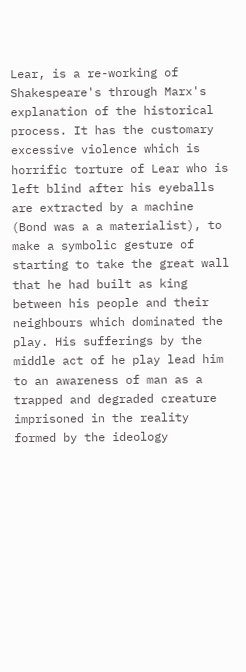Lear, is a re-working of Shakespeare's through Marx's explanation of the historical process. It has the customary excessive violence which is horrific torture of Lear who is left blind after his eyeballs are extracted by a machine (Bond was a a materialist), to make a symbolic gesture of starting to take the great wall that he had built as king between his people and their neighbours which dominated the play. His sufferings by the middle act of he play lead him to an awareness of man as a trapped and degraded creature imprisoned in the reality formed by the ideology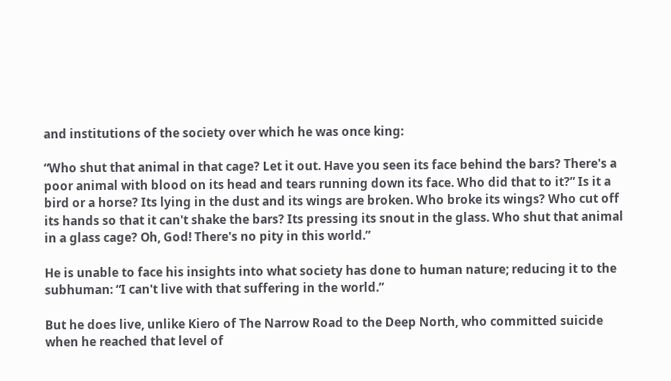and institutions of the society over which he was once king:

“Who shut that animal in that cage? Let it out. Have you seen its face behind the bars? There's a poor animal with blood on its head and tears running down its face. Who did that to it?” Is it a bird or a horse? Its lying in the dust and its wings are broken. Who broke its wings? Who cut off its hands so that it can't shake the bars? Its pressing its snout in the glass. Who shut that animal in a glass cage? Oh, God! There's no pity in this world.”

He is unable to face his insights into what society has done to human nature; reducing it to the subhuman: “I can't live with that suffering in the world.”

But he does live, unlike Kiero of The Narrow Road to the Deep North, who committed suicide when he reached that level of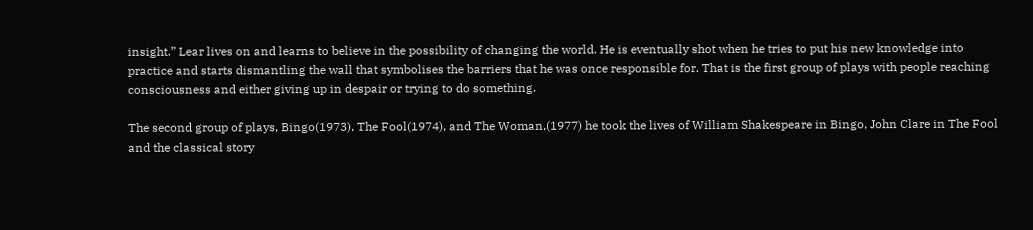insight.” Lear lives on and learns to believe in the possibility of changing the world. He is eventually shot when he tries to put his new knowledge into practice and starts dismantling the wall that symbolises the barriers that he was once responsible for. That is the first group of plays with people reaching consciousness and either giving up in despair or trying to do something.

The second group of plays, Bingo(1973), The Fool(1974), and The Woman,(1977) he took the lives of William Shakespeare in Bingo, John Clare in The Fool and the classical story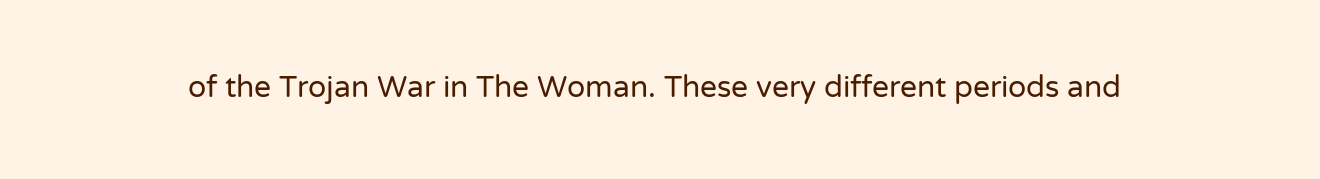of the Trojan War in The Woman. These very different periods and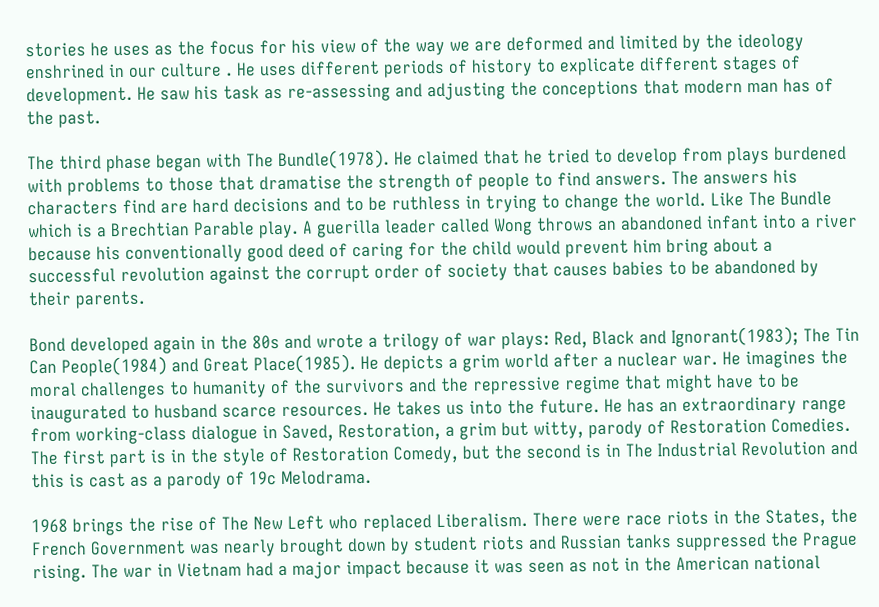stories he uses as the focus for his view of the way we are deformed and limited by the ideology enshrined in our culture . He uses different periods of history to explicate different stages of development. He saw his task as re-assessing and adjusting the conceptions that modern man has of the past.

The third phase began with The Bundle(1978). He claimed that he tried to develop from plays burdened with problems to those that dramatise the strength of people to find answers. The answers his characters find are hard decisions and to be ruthless in trying to change the world. Like The Bundle which is a Brechtian Parable play. A guerilla leader called Wong throws an abandoned infant into a river because his conventionally good deed of caring for the child would prevent him bring about a successful revolution against the corrupt order of society that causes babies to be abandoned by their parents.

Bond developed again in the 80s and wrote a trilogy of war plays: Red, Black and Ignorant(1983); The Tin Can People(1984) and Great Place(1985). He depicts a grim world after a nuclear war. He imagines the moral challenges to humanity of the survivors and the repressive regime that might have to be inaugurated to husband scarce resources. He takes us into the future. He has an extraordinary range from working-class dialogue in Saved, Restoration, a grim but witty, parody of Restoration Comedies. The first part is in the style of Restoration Comedy, but the second is in The Industrial Revolution and this is cast as a parody of 19c Melodrama.

1968 brings the rise of The New Left who replaced Liberalism. There were race riots in the States, the French Government was nearly brought down by student riots and Russian tanks suppressed the Prague rising. The war in Vietnam had a major impact because it was seen as not in the American national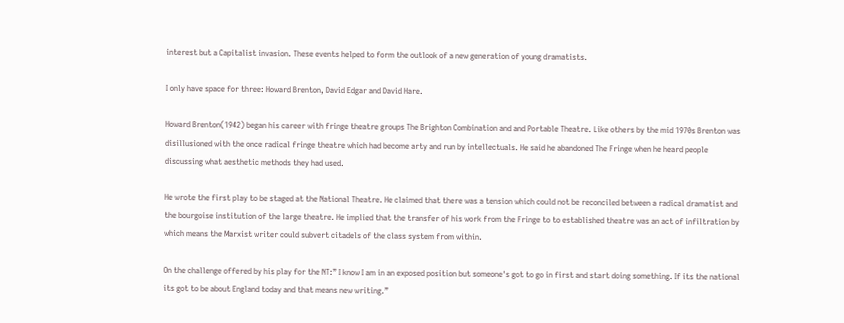interest but a Capitalist invasion. These events helped to form the outlook of a new generation of young dramatists.

I only have space for three: Howard Brenton, David Edgar and David Hare.

Howard Brenton(1942) began his career with fringe theatre groups The Brighton Combination and and Portable Theatre. Like others by the mid 1970s Brenton was disillusioned with the once radical fringe theatre which had become arty and run by intellectuals. He said he abandoned The Fringe when he heard people discussing what aesthetic methods they had used.

He wrote the first play to be staged at the National Theatre. He claimed that there was a tension which could not be reconciled between a radical dramatist and the bourgoise institution of the large theatre. He implied that the transfer of his work from the Fringe to to established theatre was an act of infiltration by which means the Marxist writer could subvert citadels of the class system from within.

On the challenge offered by his play for the NT:” I know I am in an exposed position but someone's got to go in first and start doing something. If its the national its got to be about England today and that means new writing.”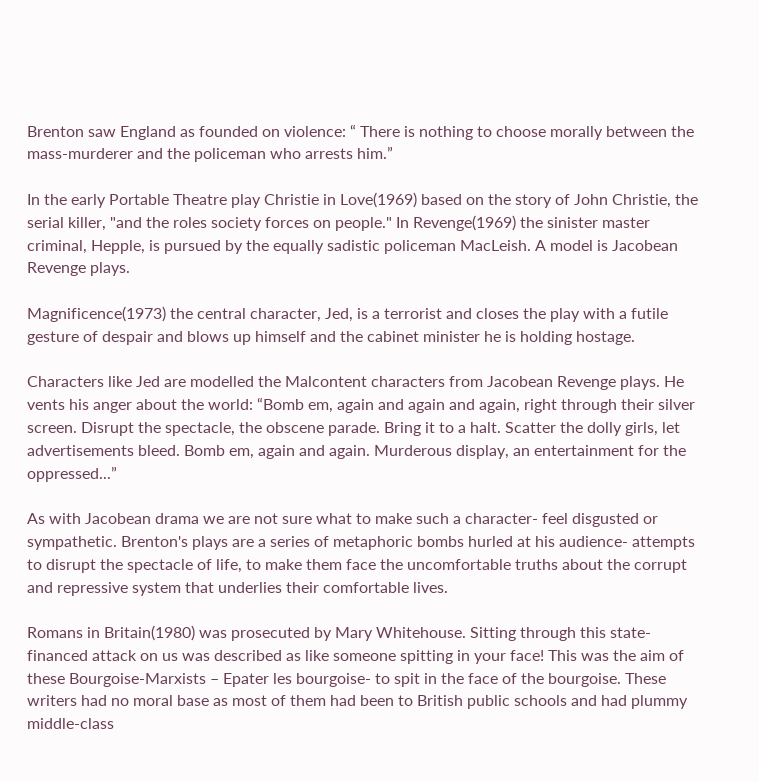Brenton saw England as founded on violence: “ There is nothing to choose morally between the mass-murderer and the policeman who arrests him.”

In the early Portable Theatre play Christie in Love(1969) based on the story of John Christie, the serial killer, "and the roles society forces on people." In Revenge(1969) the sinister master criminal, Hepple, is pursued by the equally sadistic policeman MacLeish. A model is Jacobean Revenge plays.

Magnificence(1973) the central character, Jed, is a terrorist and closes the play with a futile gesture of despair and blows up himself and the cabinet minister he is holding hostage.

Characters like Jed are modelled the Malcontent characters from Jacobean Revenge plays. He vents his anger about the world: “Bomb em, again and again and again, right through their silver screen. Disrupt the spectacle, the obscene parade. Bring it to a halt. Scatter the dolly girls, let advertisements bleed. Bomb em, again and again. Murderous display, an entertainment for the oppressed...”

As with Jacobean drama we are not sure what to make such a character- feel disgusted or sympathetic. Brenton's plays are a series of metaphoric bombs hurled at his audience- attempts to disrupt the spectacle of life, to make them face the uncomfortable truths about the corrupt and repressive system that underlies their comfortable lives.

Romans in Britain(1980) was prosecuted by Mary Whitehouse. Sitting through this state-financed attack on us was described as like someone spitting in your face! This was the aim of these Bourgoise-Marxists – Epater les bourgoise- to spit in the face of the bourgoise. These writers had no moral base as most of them had been to British public schools and had plummy middle-class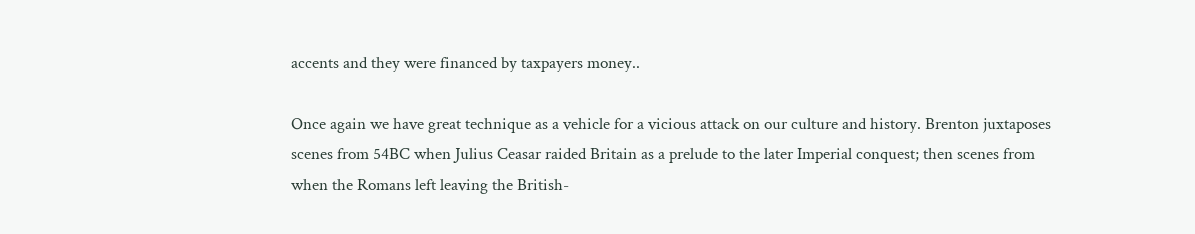accents and they were financed by taxpayers money..

Once again we have great technique as a vehicle for a vicious attack on our culture and history. Brenton juxtaposes scenes from 54BC when Julius Ceasar raided Britain as a prelude to the later Imperial conquest; then scenes from when the Romans left leaving the British-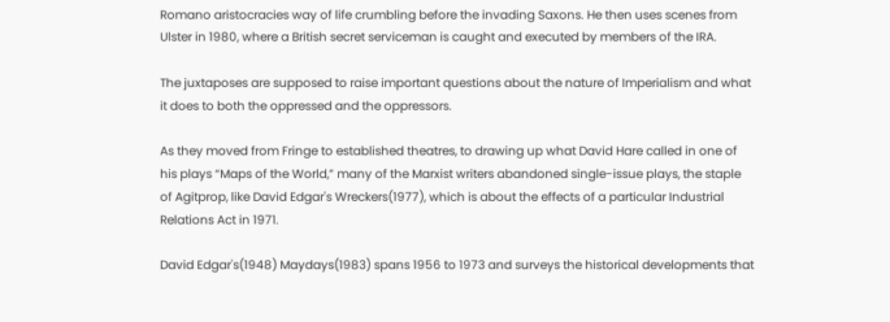Romano aristocracies way of life crumbling before the invading Saxons. He then uses scenes from Ulster in 1980, where a British secret serviceman is caught and executed by members of the IRA.

The juxtaposes are supposed to raise important questions about the nature of Imperialism and what it does to both the oppressed and the oppressors.

As they moved from Fringe to established theatres, to drawing up what David Hare called in one of his plays “Maps of the World,” many of the Marxist writers abandoned single-issue plays, the staple of Agitprop, like David Edgar's Wreckers(1977), which is about the effects of a particular Industrial Relations Act in 1971.

David Edgar's(1948) Maydays(1983) spans 1956 to 1973 and surveys the historical developments that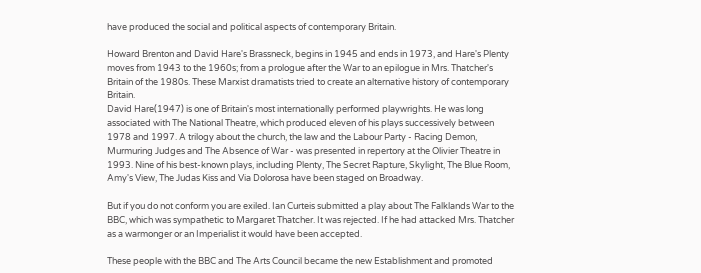have produced the social and political aspects of contemporary Britain.

Howard Brenton and David Hare's Brassneck, begins in 1945 and ends in 1973, and Hare's Plenty moves from 1943 to the 1960s; from a prologue after the War to an epilogue in Mrs. Thatcher's Britain of the 1980s. These Marxist dramatists tried to create an alternative history of contemporary Britain.
David Hare(1947) is one of Britain's most internationally performed playwrights. He was long associated with The National Theatre, which produced eleven of his plays successively between 1978 and 1997. A trilogy about the church, the law and the Labour Party - Racing Demon, Murmuring Judges and The Absence of War - was presented in repertory at the Olivier Theatre in 1993. Nine of his best-known plays, including Plenty, The Secret Rapture, Skylight, The Blue Room, Amy's View, The Judas Kiss and Via Dolorosa have been staged on Broadway.

But if you do not conform you are exiled. Ian Curteis submitted a play about The Falklands War to the BBC, which was sympathetic to Margaret Thatcher. It was rejected. If he had attacked Mrs. Thatcher as a warmonger or an Imperialist it would have been accepted.

These people with the BBC and The Arts Council became the new Establishment and promoted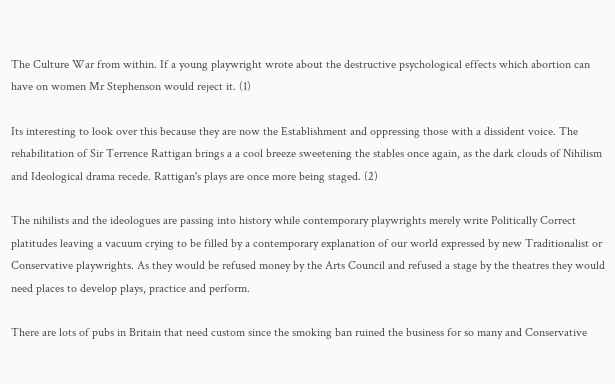The Culture War from within. If a young playwright wrote about the destructive psychological effects which abortion can have on women Mr Stephenson would reject it. (1)

Its interesting to look over this because they are now the Establishment and oppressing those with a dissident voice. The rehabilitation of Sir Terrence Rattigan brings a a cool breeze sweetening the stables once again, as the dark clouds of Nihilism and Ideological drama recede. Rattigan's plays are once more being staged. (2)

The nihilists and the ideologues are passing into history while contemporary playwrights merely write Politically Correct platitudes leaving a vacuum crying to be filled by a contemporary explanation of our world expressed by new Traditionalist or Conservative playwrights. As they would be refused money by the Arts Council and refused a stage by the theatres they would need places to develop plays, practice and perform.

There are lots of pubs in Britain that need custom since the smoking ban ruined the business for so many and Conservative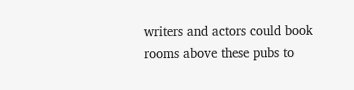writers and actors could book rooms above these pubs to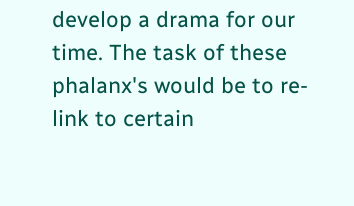develop a drama for our time. The task of these phalanx's would be to re-link to certain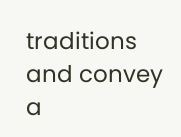traditions and convey a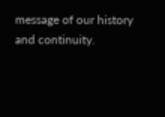message of our history and continuity.